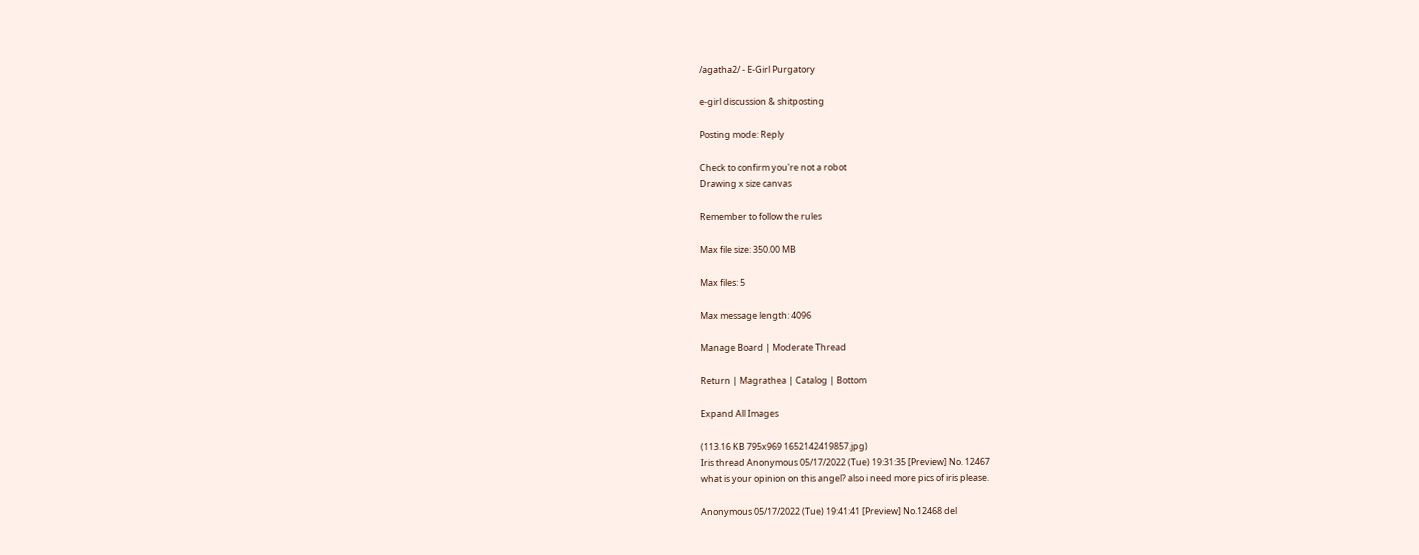/agatha2/ - E-Girl Purgatory

e-girl discussion & shitposting

Posting mode: Reply

Check to confirm you're not a robot
Drawing x size canvas

Remember to follow the rules

Max file size: 350.00 MB

Max files: 5

Max message length: 4096

Manage Board | Moderate Thread

Return | Magrathea | Catalog | Bottom

Expand All Images

(113.16 KB 795x969 1652142419857.jpg)
Iris thread Anonymous 05/17/2022 (Tue) 19:31:35 [Preview] No. 12467
what is your opinion on this angel? also i need more pics of iris please.

Anonymous 05/17/2022 (Tue) 19:41:41 [Preview] No.12468 del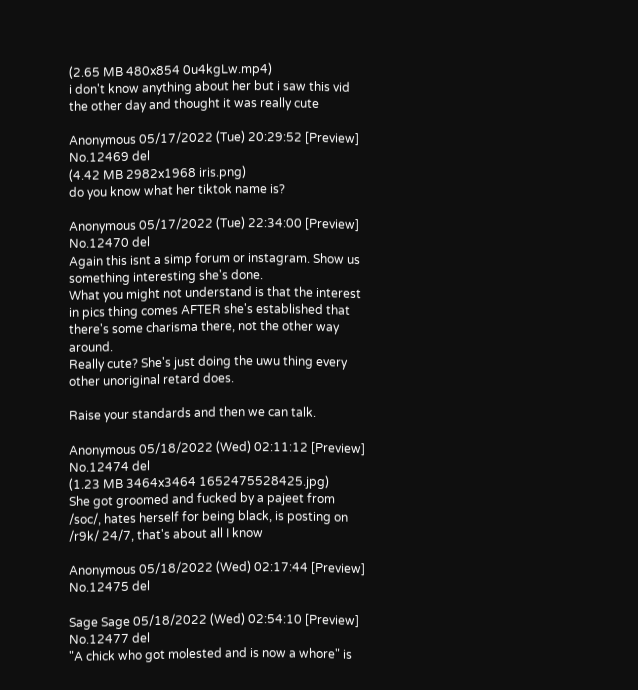(2.65 MB 480x854 0u4kgLw.mp4)
i don't know anything about her but i saw this vid the other day and thought it was really cute

Anonymous 05/17/2022 (Tue) 20:29:52 [Preview] No.12469 del
(4.42 MB 2982x1968 iris.png)
do you know what her tiktok name is?

Anonymous 05/17/2022 (Tue) 22:34:00 [Preview] No.12470 del
Again this isnt a simp forum or instagram. Show us something interesting she's done.
What you might not understand is that the interest in pics thing comes AFTER she's established that there's some charisma there, not the other way around.
Really cute? She's just doing the uwu thing every other unoriginal retard does.

Raise your standards and then we can talk.

Anonymous 05/18/2022 (Wed) 02:11:12 [Preview] No.12474 del
(1.23 MB 3464x3464 1652475528425.jpg)
She got groomed and fucked by a pajeet from /soc/, hates herself for being black, is posting on /r9k/ 24/7, that's about all I know

Anonymous 05/18/2022 (Wed) 02:17:44 [Preview] No.12475 del

Sage Sage 05/18/2022 (Wed) 02:54:10 [Preview] No.12477 del
"A chick who got molested and is now a whore" is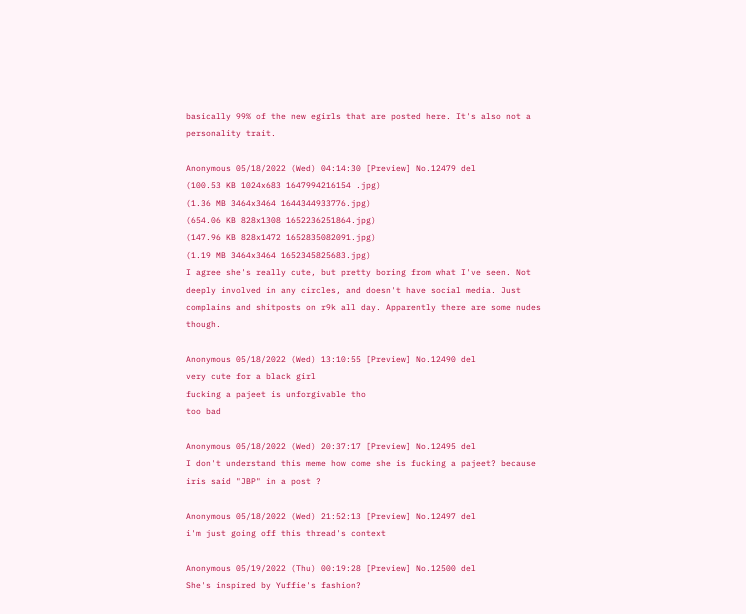basically 99% of the new egirls that are posted here. It's also not a personality trait.

Anonymous 05/18/2022 (Wed) 04:14:30 [Preview] No.12479 del
(100.53 KB 1024x683 1647994216154 .jpg)
(1.36 MB 3464x3464 1644344933776.jpg)
(654.06 KB 828x1308 1652236251864.jpg)
(147.96 KB 828x1472 1652835082091.jpg)
(1.19 MB 3464x3464 1652345825683.jpg)
I agree she's really cute, but pretty boring from what I've seen. Not deeply involved in any circles, and doesn't have social media. Just complains and shitposts on r9k all day. Apparently there are some nudes though.

Anonymous 05/18/2022 (Wed) 13:10:55 [Preview] No.12490 del
very cute for a black girl
fucking a pajeet is unforgivable tho
too bad

Anonymous 05/18/2022 (Wed) 20:37:17 [Preview] No.12495 del
I don't understand this meme how come she is fucking a pajeet? because iris said "JBP" in a post ?

Anonymous 05/18/2022 (Wed) 21:52:13 [Preview] No.12497 del
i'm just going off this thread's context

Anonymous 05/19/2022 (Thu) 00:19:28 [Preview] No.12500 del
She's inspired by Yuffie's fashion?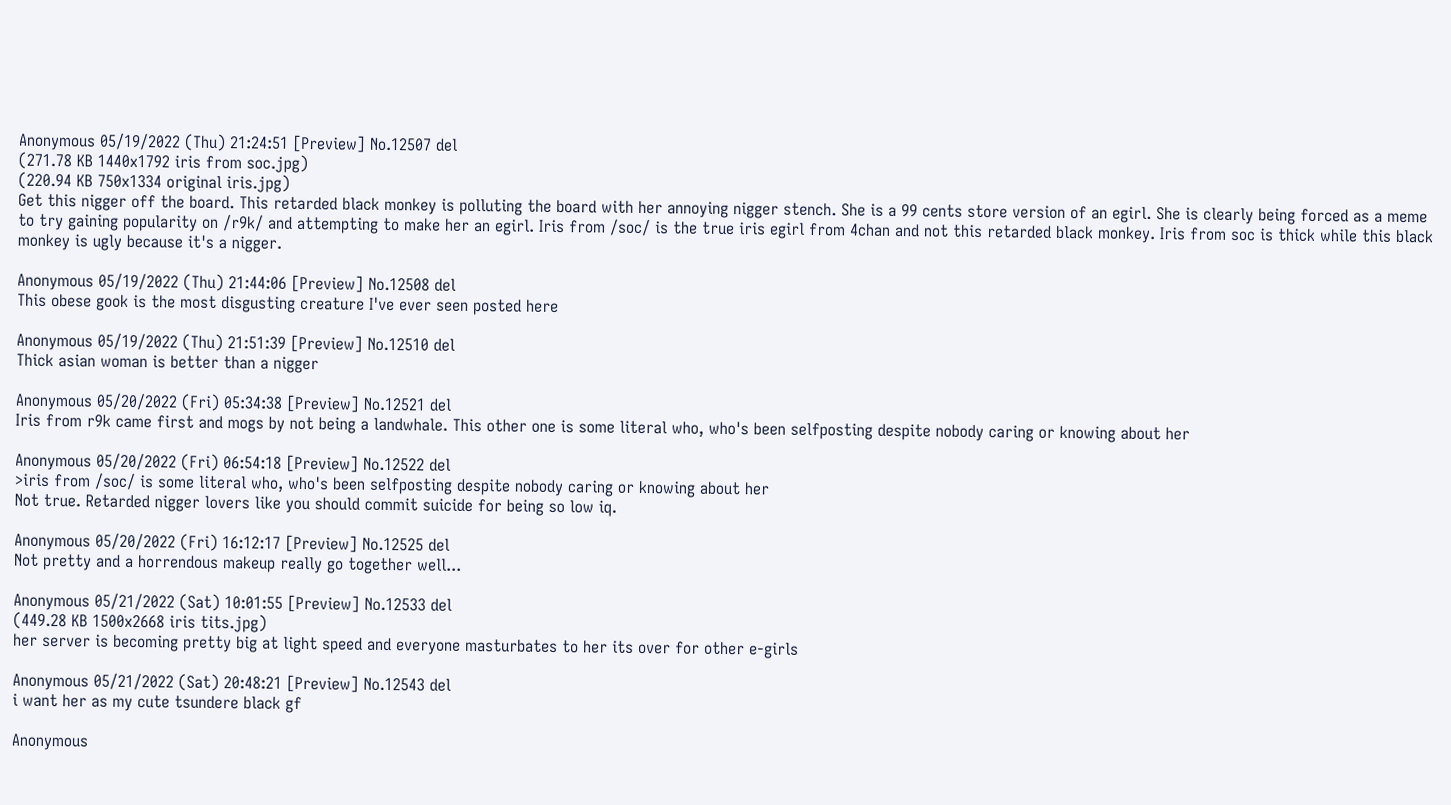Anonymous 05/19/2022 (Thu) 21:24:51 [Preview] No.12507 del
(271.78 KB 1440x1792 iris from soc.jpg)
(220.94 KB 750x1334 original iris.jpg)
Get this nigger off the board. This retarded black monkey is polluting the board with her annoying nigger stench. She is a 99 cents store version of an egirl. She is clearly being forced as a meme to try gaining popularity on /r9k/ and attempting to make her an egirl. Iris from /soc/ is the true iris egirl from 4chan and not this retarded black monkey. Iris from soc is thick while this black monkey is ugly because it's a nigger.

Anonymous 05/19/2022 (Thu) 21:44:06 [Preview] No.12508 del
This obese gook is the most disgusting creature I've ever seen posted here

Anonymous 05/19/2022 (Thu) 21:51:39 [Preview] No.12510 del
Thick asian woman is better than a nigger

Anonymous 05/20/2022 (Fri) 05:34:38 [Preview] No.12521 del
Iris from r9k came first and mogs by not being a landwhale. This other one is some literal who, who's been selfposting despite nobody caring or knowing about her

Anonymous 05/20/2022 (Fri) 06:54:18 [Preview] No.12522 del
>iris from /soc/ is some literal who, who's been selfposting despite nobody caring or knowing about her
Not true. Retarded nigger lovers like you should commit suicide for being so low iq.

Anonymous 05/20/2022 (Fri) 16:12:17 [Preview] No.12525 del
Not pretty and a horrendous makeup really go together well...

Anonymous 05/21/2022 (Sat) 10:01:55 [Preview] No.12533 del
(449.28 KB 1500x2668 iris tits.jpg)
her server is becoming pretty big at light speed and everyone masturbates to her its over for other e-girls

Anonymous 05/21/2022 (Sat) 20:48:21 [Preview] No.12543 del
i want her as my cute tsundere black gf

Anonymous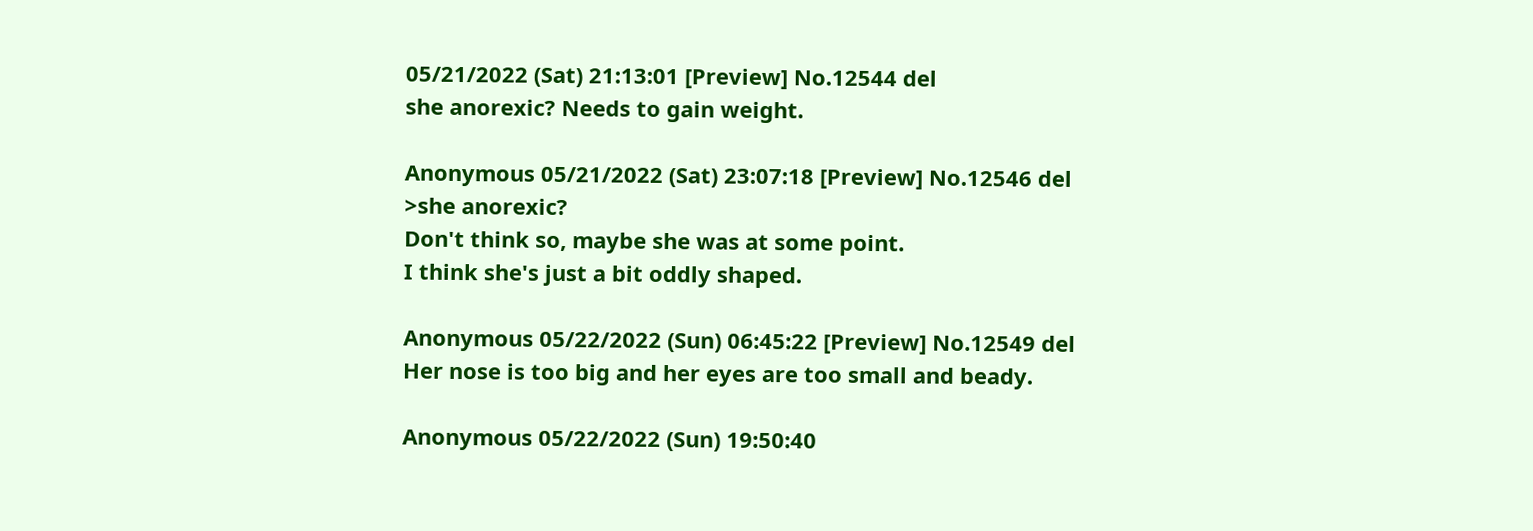05/21/2022 (Sat) 21:13:01 [Preview] No.12544 del
she anorexic? Needs to gain weight.

Anonymous 05/21/2022 (Sat) 23:07:18 [Preview] No.12546 del
>she anorexic?
Don't think so, maybe she was at some point.
I think she's just a bit oddly shaped.

Anonymous 05/22/2022 (Sun) 06:45:22 [Preview] No.12549 del
Her nose is too big and her eyes are too small and beady.

Anonymous 05/22/2022 (Sun) 19:50:40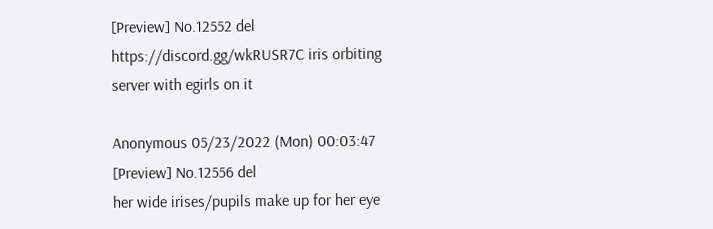[Preview] No.12552 del
https://discord.gg/wkRUSR7C iris orbiting server with egirls on it

Anonymous 05/23/2022 (Mon) 00:03:47 [Preview] No.12556 del
her wide irises/pupils make up for her eye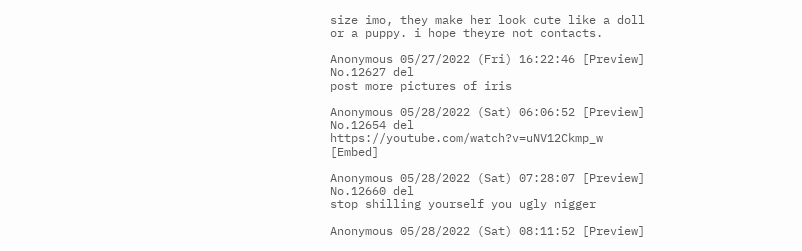size imo, they make her look cute like a doll or a puppy. i hope theyre not contacts.

Anonymous 05/27/2022 (Fri) 16:22:46 [Preview] No.12627 del
post more pictures of iris

Anonymous 05/28/2022 (Sat) 06:06:52 [Preview] No.12654 del
https://youtube.com/watch?v=uNV12Ckmp_w [Embed]

Anonymous 05/28/2022 (Sat) 07:28:07 [Preview] No.12660 del
stop shilling yourself you ugly nigger

Anonymous 05/28/2022 (Sat) 08:11:52 [Preview]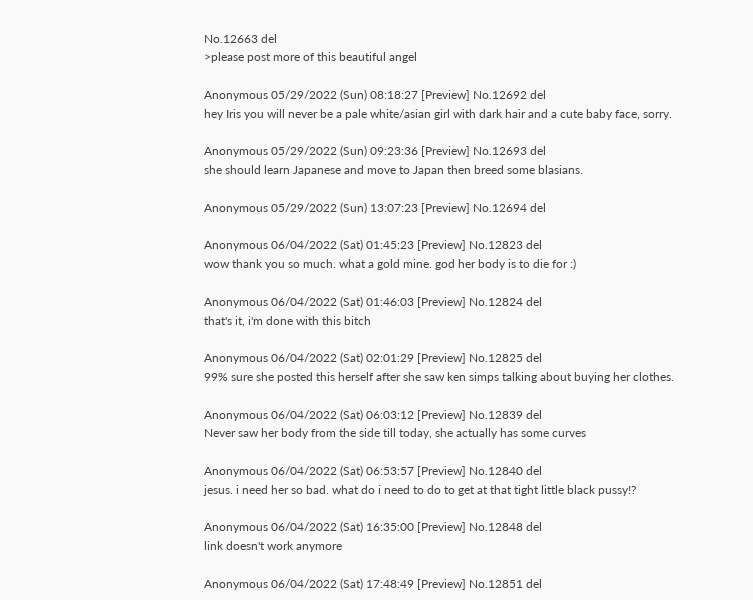No.12663 del
>please post more of this beautiful angel

Anonymous 05/29/2022 (Sun) 08:18:27 [Preview] No.12692 del
hey Iris you will never be a pale white/asian girl with dark hair and a cute baby face, sorry.

Anonymous 05/29/2022 (Sun) 09:23:36 [Preview] No.12693 del
she should learn Japanese and move to Japan then breed some blasians.

Anonymous 05/29/2022 (Sun) 13:07:23 [Preview] No.12694 del

Anonymous 06/04/2022 (Sat) 01:45:23 [Preview] No.12823 del
wow thank you so much. what a gold mine. god her body is to die for :)

Anonymous 06/04/2022 (Sat) 01:46:03 [Preview] No.12824 del
that's it, i'm done with this bitch

Anonymous 06/04/2022 (Sat) 02:01:29 [Preview] No.12825 del
99% sure she posted this herself after she saw ken simps talking about buying her clothes.

Anonymous 06/04/2022 (Sat) 06:03:12 [Preview] No.12839 del
Never saw her body from the side till today, she actually has some curves

Anonymous 06/04/2022 (Sat) 06:53:57 [Preview] No.12840 del
jesus. i need her so bad. what do i need to do to get at that tight little black pussy!?

Anonymous 06/04/2022 (Sat) 16:35:00 [Preview] No.12848 del
link doesn't work anymore

Anonymous 06/04/2022 (Sat) 17:48:49 [Preview] No.12851 del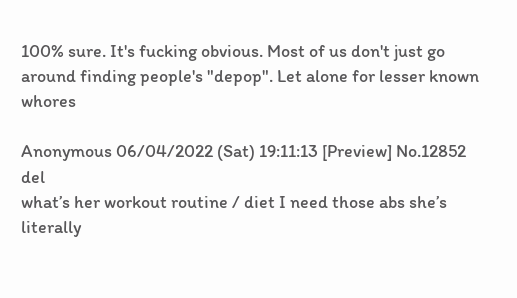100% sure. It's fucking obvious. Most of us don't just go around finding people's "depop". Let alone for lesser known whores

Anonymous 06/04/2022 (Sat) 19:11:13 [Preview] No.12852 del
what’s her workout routine / diet I need those abs she’s literally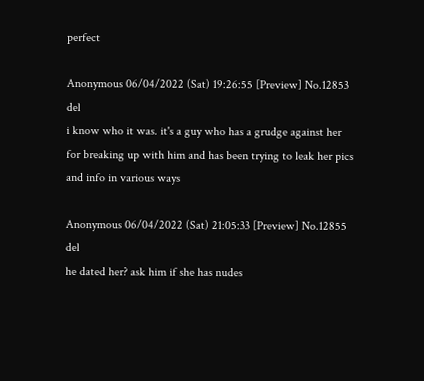perfect

Anonymous 06/04/2022 (Sat) 19:26:55 [Preview] No.12853 del
i know who it was. it's a guy who has a grudge against her for breaking up with him and has been trying to leak her pics and info in various ways

Anonymous 06/04/2022 (Sat) 21:05:33 [Preview] No.12855 del
he dated her? ask him if she has nudes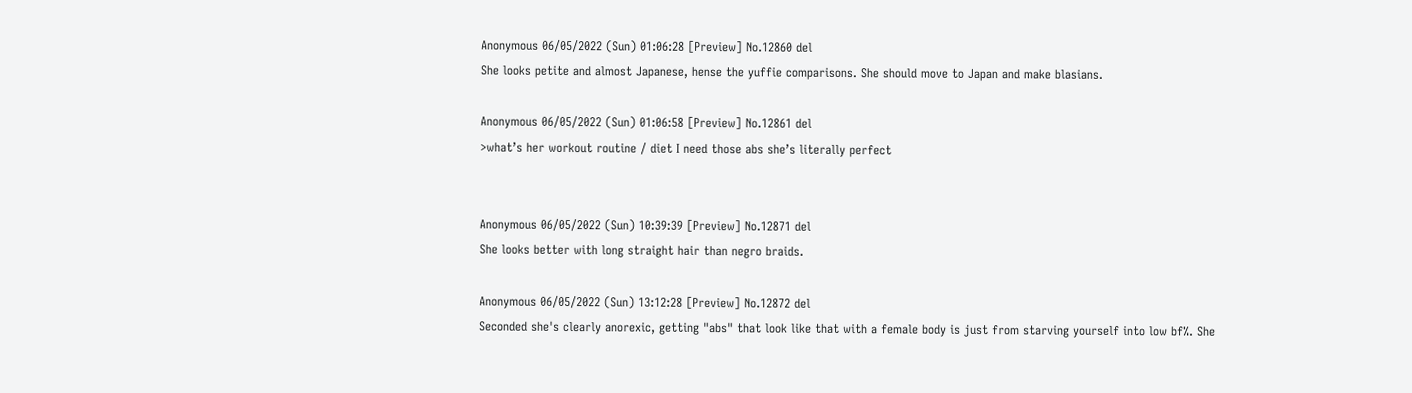Anonymous 06/05/2022 (Sun) 01:06:28 [Preview] No.12860 del
She looks petite and almost Japanese, hense the yuffie comparisons. She should move to Japan and make blasians.

Anonymous 06/05/2022 (Sun) 01:06:58 [Preview] No.12861 del
>what’s her workout routine / diet I need those abs she’s literally perfect


Anonymous 06/05/2022 (Sun) 10:39:39 [Preview] No.12871 del
She looks better with long straight hair than negro braids.

Anonymous 06/05/2022 (Sun) 13:12:28 [Preview] No.12872 del
Seconded she's clearly anorexic, getting "abs" that look like that with a female body is just from starving yourself into low bf%. She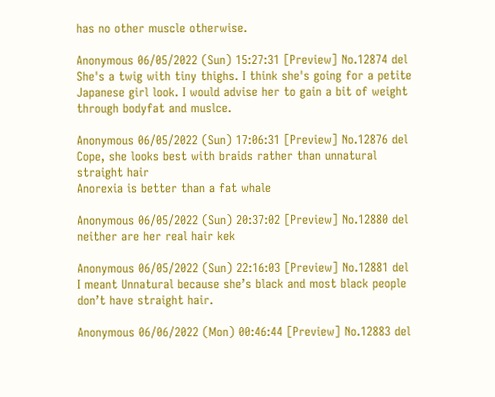has no other muscle otherwise.

Anonymous 06/05/2022 (Sun) 15:27:31 [Preview] No.12874 del
She's a twig with tiny thighs. I think she's going for a petite Japanese girl look. I would advise her to gain a bit of weight through bodyfat and muslce.

Anonymous 06/05/2022 (Sun) 17:06:31 [Preview] No.12876 del
Cope, she looks best with braids rather than unnatural straight hair
Anorexia is better than a fat whale

Anonymous 06/05/2022 (Sun) 20:37:02 [Preview] No.12880 del
neither are her real hair kek

Anonymous 06/05/2022 (Sun) 22:16:03 [Preview] No.12881 del
I meant Unnatural because she’s black and most black people don’t have straight hair.

Anonymous 06/06/2022 (Mon) 00:46:44 [Preview] No.12883 del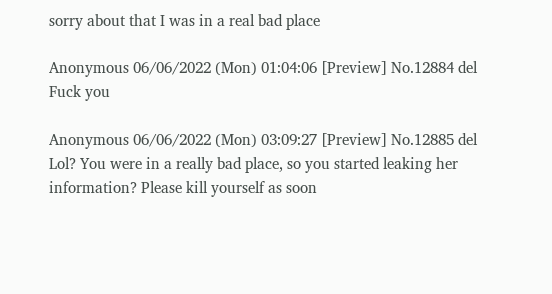sorry about that I was in a real bad place

Anonymous 06/06/2022 (Mon) 01:04:06 [Preview] No.12884 del
Fuck you

Anonymous 06/06/2022 (Mon) 03:09:27 [Preview] No.12885 del
Lol? You were in a really bad place, so you started leaking her information? Please kill yourself as soon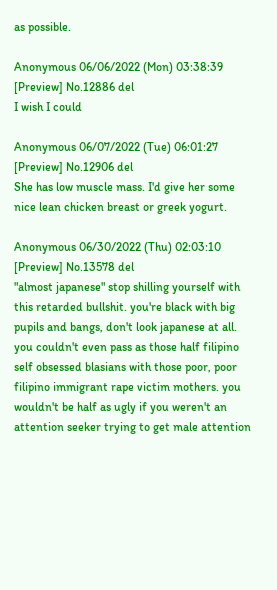as possible.

Anonymous 06/06/2022 (Mon) 03:38:39 [Preview] No.12886 del
I wish I could

Anonymous 06/07/2022 (Tue) 06:01:27 [Preview] No.12906 del
She has low muscle mass. I'd give her some nice lean chicken breast or greek yogurt.

Anonymous 06/30/2022 (Thu) 02:03:10 [Preview] No.13578 del
"almost japanese" stop shilling yourself with this retarded bullshit. you're black with big pupils and bangs, don't look japanese at all. you couldn't even pass as those half filipino self obsessed blasians with those poor, poor filipino immigrant rape victim mothers. you wouldn't be half as ugly if you weren't an attention seeker trying to get male attention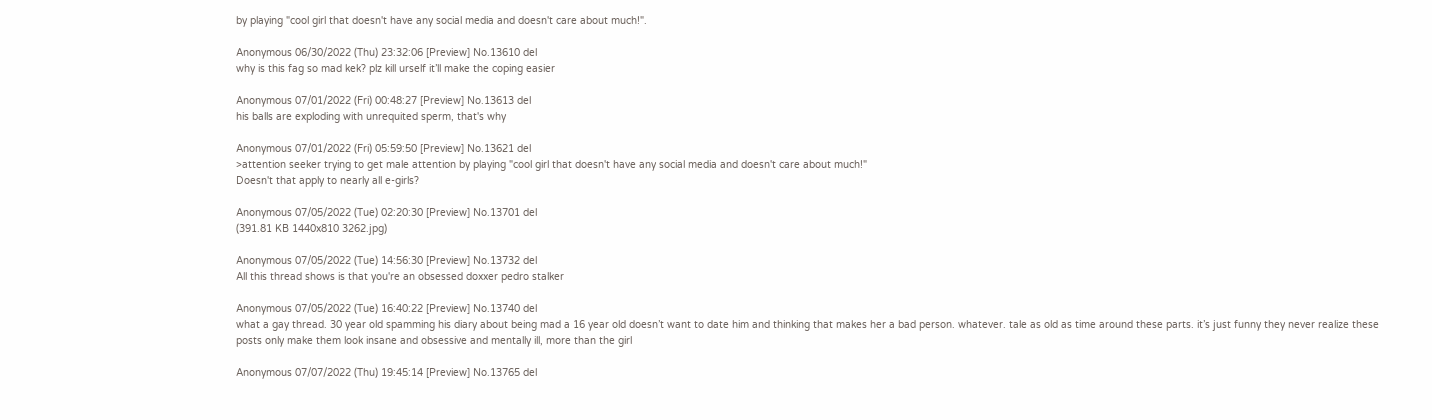by playing "cool girl that doesn't have any social media and doesn't care about much!".

Anonymous 06/30/2022 (Thu) 23:32:06 [Preview] No.13610 del
why is this fag so mad kek? plz kill urself it’ll make the coping easier

Anonymous 07/01/2022 (Fri) 00:48:27 [Preview] No.13613 del
his balls are exploding with unrequited sperm, that's why

Anonymous 07/01/2022 (Fri) 05:59:50 [Preview] No.13621 del
>attention seeker trying to get male attention by playing "cool girl that doesn't have any social media and doesn't care about much!"
Doesn't that apply to nearly all e-girls?

Anonymous 07/05/2022 (Tue) 02:20:30 [Preview] No.13701 del
(391.81 KB 1440x810 3262.jpg)

Anonymous 07/05/2022 (Tue) 14:56:30 [Preview] No.13732 del
All this thread shows is that you're an obsessed doxxer pedro stalker

Anonymous 07/05/2022 (Tue) 16:40:22 [Preview] No.13740 del
what a gay thread. 30 year old spamming his diary about being mad a 16 year old doesn’t want to date him and thinking that makes her a bad person. whatever. tale as old as time around these parts. it’s just funny they never realize these posts only make them look insane and obsessive and mentally ill, more than the girl

Anonymous 07/07/2022 (Thu) 19:45:14 [Preview] No.13765 del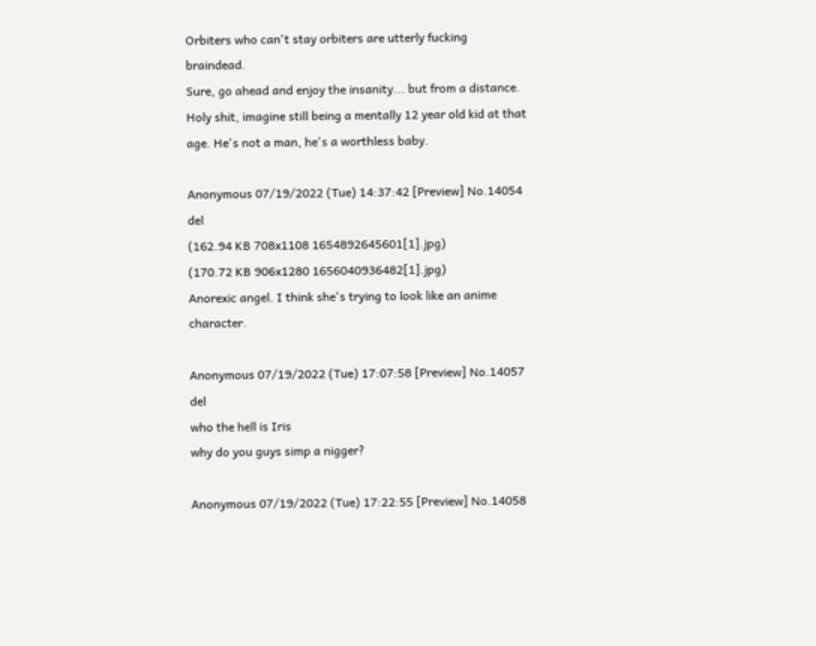Orbiters who can't stay orbiters are utterly fucking braindead.
Sure, go ahead and enjoy the insanity... but from a distance.
Holy shit, imagine still being a mentally 12 year old kid at that age. He's not a man, he's a worthless baby.

Anonymous 07/19/2022 (Tue) 14:37:42 [Preview] No.14054 del
(162.94 KB 708x1108 1654892645601[1].jpg)
(170.72 KB 906x1280 1656040936482[1].jpg)
Anorexic angel. I think she's trying to look like an anime character.

Anonymous 07/19/2022 (Tue) 17:07:58 [Preview] No.14057 del
who the hell is Iris
why do you guys simp a nigger?

Anonymous 07/19/2022 (Tue) 17:22:55 [Preview] No.14058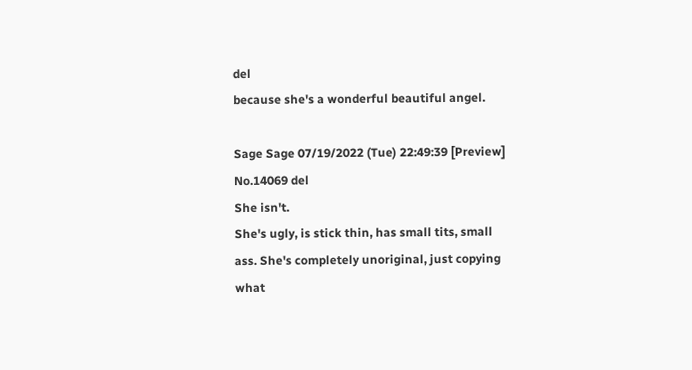del
because she's a wonderful beautiful angel.

Sage Sage 07/19/2022 (Tue) 22:49:39 [Preview] No.14069 del
She isn't.
She's ugly, is stick thin, has small tits, small ass. She's completely unoriginal, just copying what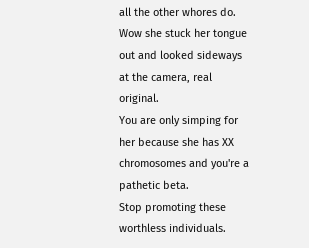all the other whores do. Wow she stuck her tongue out and looked sideways at the camera, real original.
You are only simping for her because she has XX chromosomes and you're a pathetic beta.
Stop promoting these worthless individuals.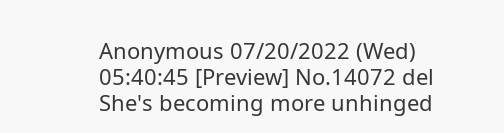Anonymous 07/20/2022 (Wed) 05:40:45 [Preview] No.14072 del
She's becoming more unhinged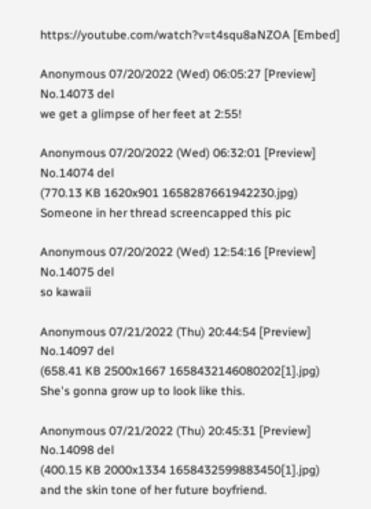https://youtube.com/watch?v=t4squ8aNZOA [Embed]

Anonymous 07/20/2022 (Wed) 06:05:27 [Preview] No.14073 del
we get a glimpse of her feet at 2:55!

Anonymous 07/20/2022 (Wed) 06:32:01 [Preview] No.14074 del
(770.13 KB 1620x901 1658287661942230.jpg)
Someone in her thread screencapped this pic

Anonymous 07/20/2022 (Wed) 12:54:16 [Preview] No.14075 del
so kawaii

Anonymous 07/21/2022 (Thu) 20:44:54 [Preview] No.14097 del
(658.41 KB 2500x1667 1658432146080202[1].jpg)
She's gonna grow up to look like this.

Anonymous 07/21/2022 (Thu) 20:45:31 [Preview] No.14098 del
(400.15 KB 2000x1334 1658432599883450[1].jpg)
and the skin tone of her future boyfriend.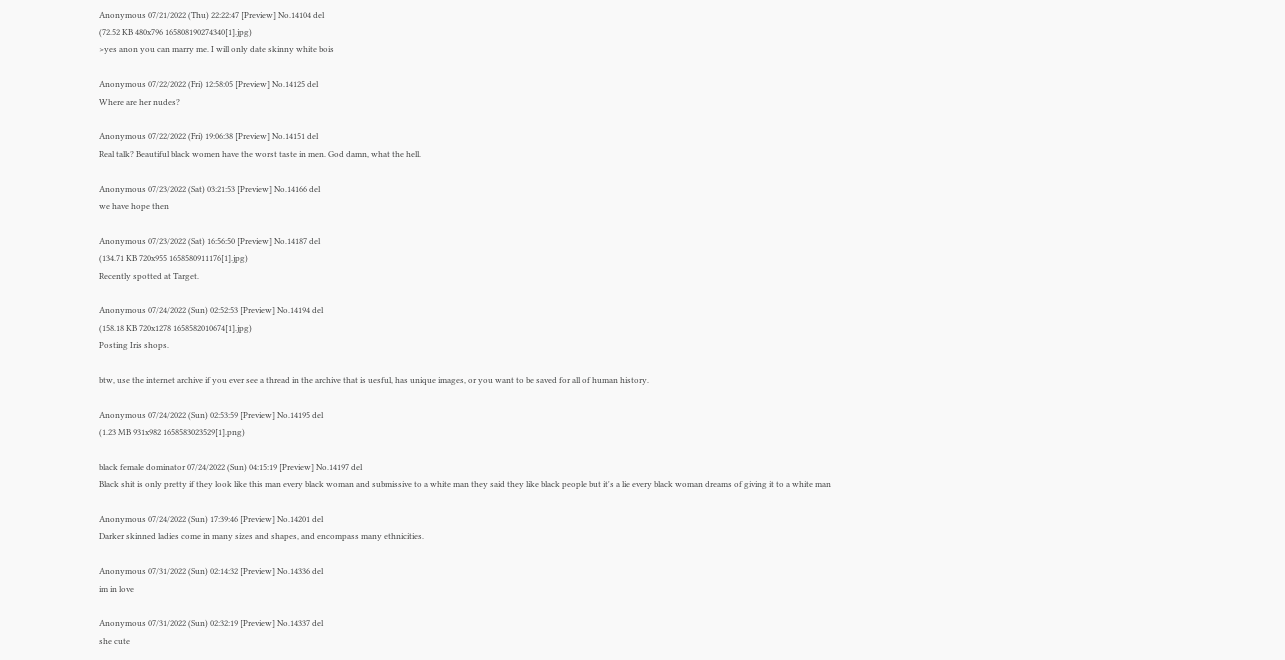Anonymous 07/21/2022 (Thu) 22:22:47 [Preview] No.14104 del
(72.52 KB 480x796 165808190274340[1].jpg)
>yes anon you can marry me. I will only date skinny white bois

Anonymous 07/22/2022 (Fri) 12:58:05 [Preview] No.14125 del
Where are her nudes?

Anonymous 07/22/2022 (Fri) 19:06:38 [Preview] No.14151 del
Real talk? Beautiful black women have the worst taste in men. God damn, what the hell.

Anonymous 07/23/2022 (Sat) 03:21:53 [Preview] No.14166 del
we have hope then

Anonymous 07/23/2022 (Sat) 16:56:50 [Preview] No.14187 del
(134.71 KB 720x955 1658580911176[1].jpg)
Recently spotted at Target.

Anonymous 07/24/2022 (Sun) 02:52:53 [Preview] No.14194 del
(158.18 KB 720x1278 1658582010674[1].jpg)
Posting Iris shops.

btw, use the internet archive if you ever see a thread in the archive that is uesful, has unique images, or you want to be saved for all of human history.

Anonymous 07/24/2022 (Sun) 02:53:59 [Preview] No.14195 del
(1.23 MB 931x982 1658583023529[1].png)

black female dominator 07/24/2022 (Sun) 04:15:19 [Preview] No.14197 del
Black shit is only pretty if they look like this man every black woman and submissive to a white man they said they like black people but it's a lie every black woman dreams of giving it to a white man

Anonymous 07/24/2022 (Sun) 17:39:46 [Preview] No.14201 del
Darker skinned ladies come in many sizes and shapes, and encompass many ethnicities.

Anonymous 07/31/2022 (Sun) 02:14:32 [Preview] No.14336 del
im in love

Anonymous 07/31/2022 (Sun) 02:32:19 [Preview] No.14337 del
she cute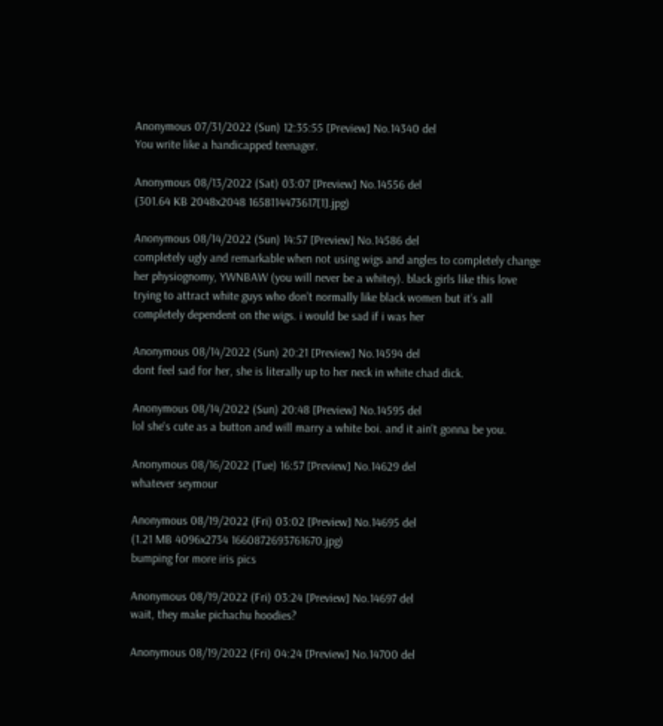Anonymous 07/31/2022 (Sun) 12:35:55 [Preview] No.14340 del
You write like a handicapped teenager.

Anonymous 08/13/2022 (Sat) 03:07 [Preview] No.14556 del
(301.64 KB 2048x2048 1658114473617[1].jpg)

Anonymous 08/14/2022 (Sun) 14:57 [Preview] No.14586 del
completely ugly and remarkable when not using wigs and angles to completely change her physiognomy, YWNBAW (you will never be a whitey). black girls like this love trying to attract white guys who don’t normally like black women but it’s all completely dependent on the wigs. i would be sad if i was her

Anonymous 08/14/2022 (Sun) 20:21 [Preview] No.14594 del
dont feel sad for her, she is literally up to her neck in white chad dick.

Anonymous 08/14/2022 (Sun) 20:48 [Preview] No.14595 del
lol she's cute as a button and will marry a white boi. and it ain't gonna be you.

Anonymous 08/16/2022 (Tue) 16:57 [Preview] No.14629 del
whatever seymour

Anonymous 08/19/2022 (Fri) 03:02 [Preview] No.14695 del
(1.21 MB 4096x2734 1660872693761670.jpg)
bumping for more iris pics

Anonymous 08/19/2022 (Fri) 03:24 [Preview] No.14697 del
wait, they make pichachu hoodies?

Anonymous 08/19/2022 (Fri) 04:24 [Preview] No.14700 del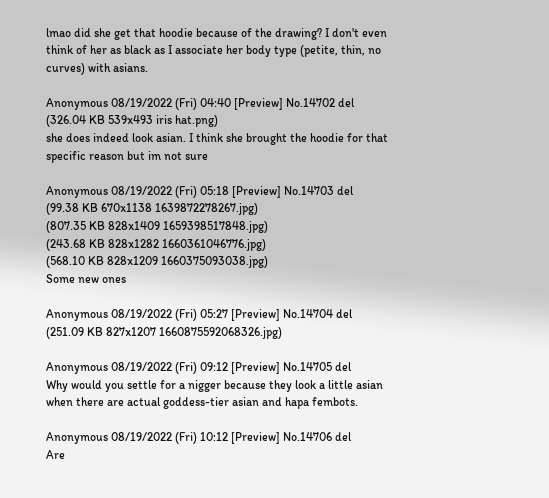lmao did she get that hoodie because of the drawing? I don't even think of her as black as I associate her body type (petite, thin, no curves) with asians.

Anonymous 08/19/2022 (Fri) 04:40 [Preview] No.14702 del
(326.04 KB 539x493 iris hat.png)
she does indeed look asian. I think she brought the hoodie for that specific reason but im not sure

Anonymous 08/19/2022 (Fri) 05:18 [Preview] No.14703 del
(99.38 KB 670x1138 1639872278267.jpg)
(807.35 KB 828x1409 1659398517848.jpg)
(243.68 KB 828x1282 1660361046776.jpg)
(568.10 KB 828x1209 1660375093038.jpg)
Some new ones

Anonymous 08/19/2022 (Fri) 05:27 [Preview] No.14704 del
(251.09 KB 827x1207 1660875592068326.jpg)

Anonymous 08/19/2022 (Fri) 09:12 [Preview] No.14705 del
Why would you settle for a nigger because they look a little asian when there are actual goddess-tier asian and hapa fembots.

Anonymous 08/19/2022 (Fri) 10:12 [Preview] No.14706 del
Are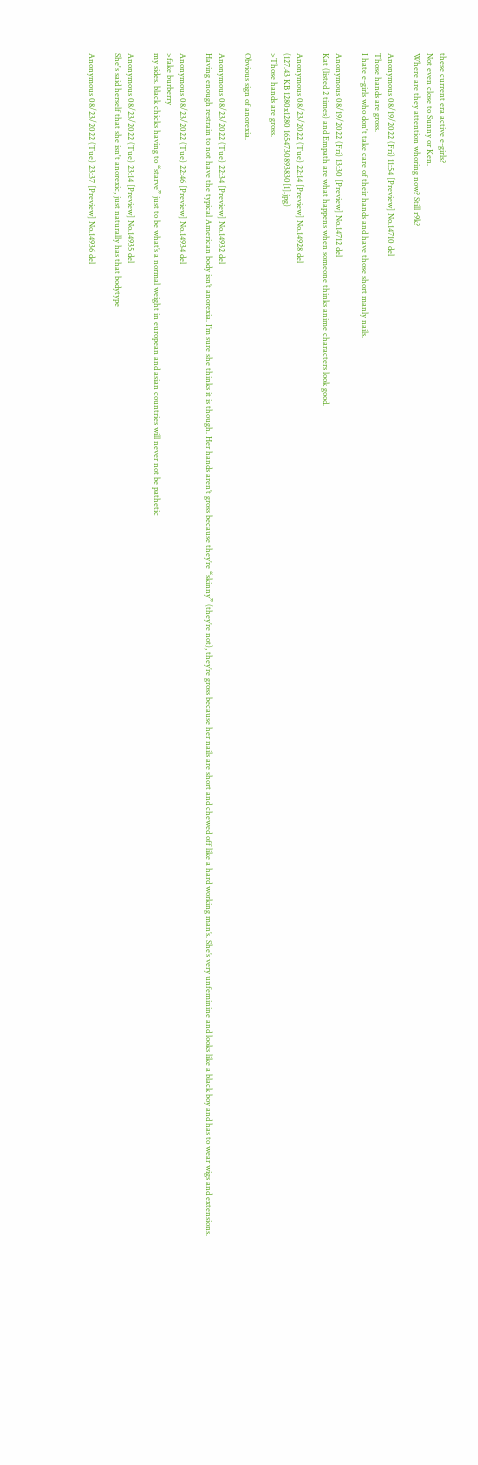these current era active e-girls?
Not even close to Sunny or Ken.
Where are they attention whoring now? Still r9k?

Anonymous 08/19/2022 (Fri) 11:54 [Preview] No.14710 del
Those hands are gross.
I hate e-girls who don't take care of their hands and have those short manly nails.

Anonymous 08/19/2022 (Fri) 13:30 [Preview] No.14712 del
Kat (listed 2 times) and Empath are what happens when someone thinks anime characters look good.

Anonymous 08/23/2022 (Tue) 22:14 [Preview] No.14928 del
(127.43 KB 1280x1280 1654730893830[1].jpg)
>Those hands are gross.

Obvious sign of anorexia.

Anonymous 08/23/2022 (Tue) 22:34 [Preview] No.14932 del
Having enough restrain to not have the typical American body isn’t anorexia. I’m sure she thinks it is though. Her hands aren’t gross because they’re “skinny” (they’re not), they’re gross because her nails are short and chewed off like a hard working man’s. She’s very unfeminine and looks like a black boy and has to wear wigs and extensions.

Anonymous 08/23/2022 (Tue) 22:46 [Preview] No.14934 del
>fake burberry
my sides. black chicks having to “starve” just to be what’s a normal weight in european and asian countries will never not be pathetic

Anonymous 08/23/2022 (Tue) 23:14 [Preview] No.14935 del
She's said herself that she isn't anorexic, just naturally has that bodytype

Anonymous 08/23/2022 (Tue) 23:37 [Preview] No.14936 del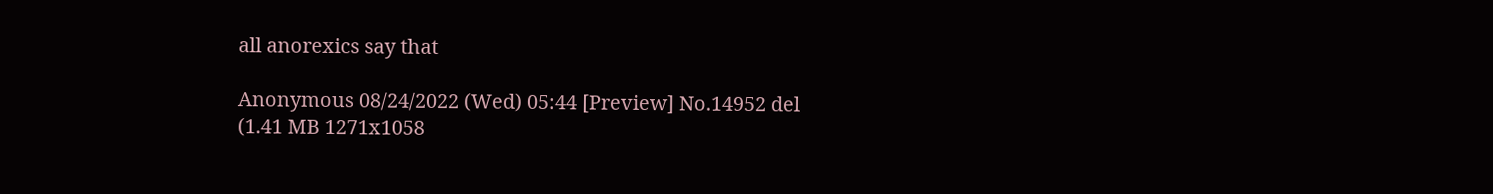all anorexics say that

Anonymous 08/24/2022 (Wed) 05:44 [Preview] No.14952 del
(1.41 MB 1271x1058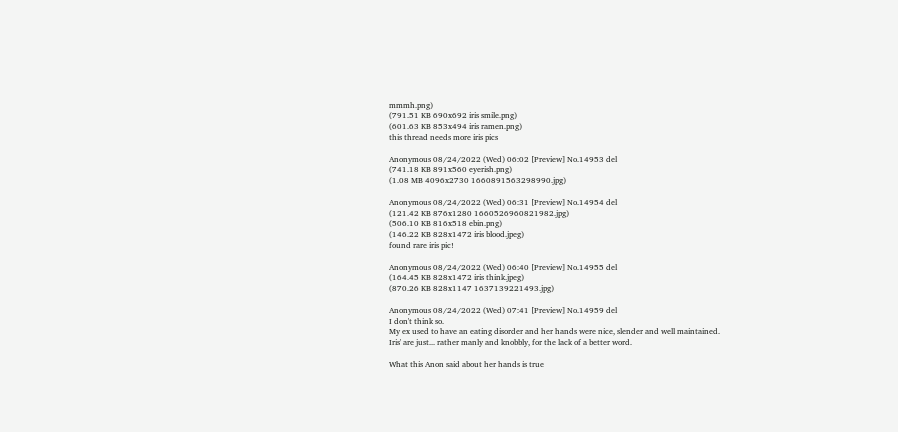mmmh.png)
(791.51 KB 690x692 iris smile.png)
(601.63 KB 853x494 iris ramen.png)
this thread needs more iris pics

Anonymous 08/24/2022 (Wed) 06:02 [Preview] No.14953 del
(741.18 KB 891x560 eyerish.png)
(1.08 MB 4096x2730 1660891563298990.jpg)

Anonymous 08/24/2022 (Wed) 06:31 [Preview] No.14954 del
(121.42 KB 876x1280 1660526960821982.jpg)
(506.10 KB 816x518 ebin.png)
(146.22 KB 828x1472 iris blood.jpeg)
found rare iris pic!

Anonymous 08/24/2022 (Wed) 06:40 [Preview] No.14955 del
(164.45 KB 828x1472 iris think.jpeg)
(870.26 KB 828x1147 1637139221493.jpg)

Anonymous 08/24/2022 (Wed) 07:41 [Preview] No.14959 del
I don't think so.
My ex used to have an eating disorder and her hands were nice, slender and well maintained.
Iris' are just... rather manly and knobbly, for the lack of a better word.

What this Anon said about her hands is true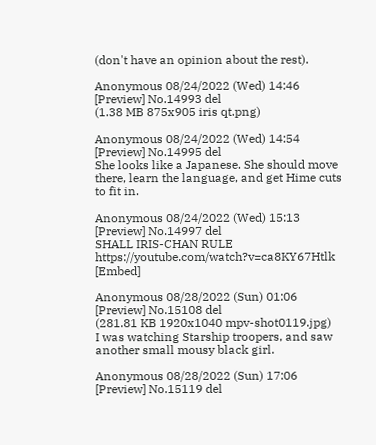(don't have an opinion about the rest).

Anonymous 08/24/2022 (Wed) 14:46 [Preview] No.14993 del
(1.38 MB 875x905 iris qt.png)

Anonymous 08/24/2022 (Wed) 14:54 [Preview] No.14995 del
She looks like a Japanese. She should move there, learn the language, and get Hime cuts to fit in.

Anonymous 08/24/2022 (Wed) 15:13 [Preview] No.14997 del
SHALL IRIS-CHAN RULE https://youtube.com/watch?v=ca8KY67Htlk [Embed]

Anonymous 08/28/2022 (Sun) 01:06 [Preview] No.15108 del
(281.81 KB 1920x1040 mpv-shot0119.jpg)
I was watching Starship troopers, and saw another small mousy black girl.

Anonymous 08/28/2022 (Sun) 17:06 [Preview] No.15119 del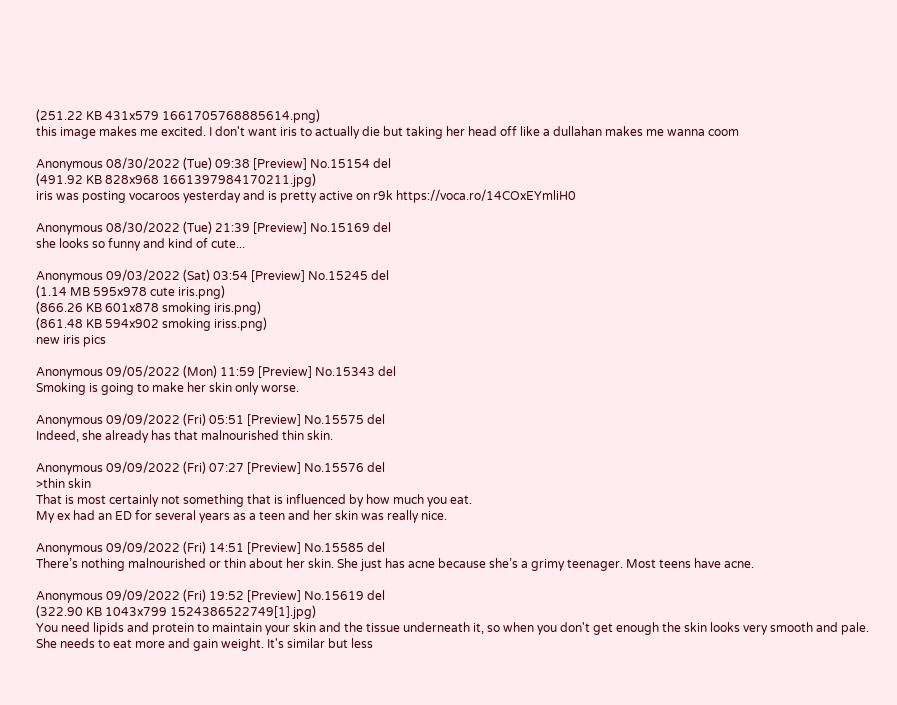(251.22 KB 431x579 1661705768885614.png)
this image makes me excited. I don't want iris to actually die but taking her head off like a dullahan makes me wanna coom

Anonymous 08/30/2022 (Tue) 09:38 [Preview] No.15154 del
(491.92 KB 828x968 1661397984170211.jpg)
iris was posting vocaroos yesterday and is pretty active on r9k https://voca.ro/14COxEYmliH0

Anonymous 08/30/2022 (Tue) 21:39 [Preview] No.15169 del
she looks so funny and kind of cute...

Anonymous 09/03/2022 (Sat) 03:54 [Preview] No.15245 del
(1.14 MB 595x978 cute iris.png)
(866.26 KB 601x878 smoking iris.png)
(861.48 KB 594x902 smoking iriss.png)
new iris pics

Anonymous 09/05/2022 (Mon) 11:59 [Preview] No.15343 del
Smoking is going to make her skin only worse.

Anonymous 09/09/2022 (Fri) 05:51 [Preview] No.15575 del
Indeed, she already has that malnourished thin skin.

Anonymous 09/09/2022 (Fri) 07:27 [Preview] No.15576 del
>thin skin
That is most certainly not something that is influenced by how much you eat.
My ex had an ED for several years as a teen and her skin was really nice.

Anonymous 09/09/2022 (Fri) 14:51 [Preview] No.15585 del
There’s nothing malnourished or thin about her skin. She just has acne because she’s a grimy teenager. Most teens have acne.

Anonymous 09/09/2022 (Fri) 19:52 [Preview] No.15619 del
(322.90 KB 1043x799 1524386522749[1].jpg)
You need lipids and protein to maintain your skin and the tissue underneath it, so when you don't get enough the skin looks very smooth and pale. She needs to eat more and gain weight. It's similar but less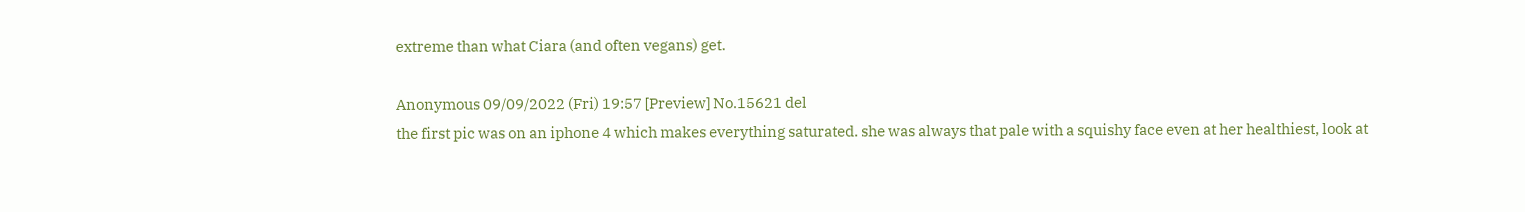extreme than what Ciara (and often vegans) get.

Anonymous 09/09/2022 (Fri) 19:57 [Preview] No.15621 del
the first pic was on an iphone 4 which makes everything saturated. she was always that pale with a squishy face even at her healthiest, look at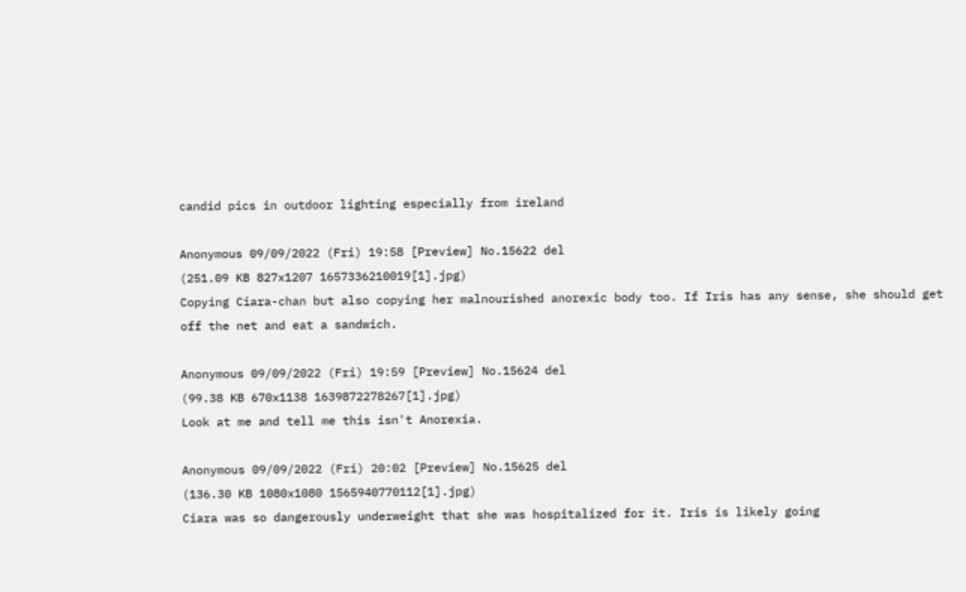candid pics in outdoor lighting especially from ireland

Anonymous 09/09/2022 (Fri) 19:58 [Preview] No.15622 del
(251.09 KB 827x1207 1657336210019[1].jpg)
Copying Ciara-chan but also copying her malnourished anorexic body too. If Iris has any sense, she should get off the net and eat a sandwich.

Anonymous 09/09/2022 (Fri) 19:59 [Preview] No.15624 del
(99.38 KB 670x1138 1639872278267[1].jpg)
Look at me and tell me this isn't Anorexia.

Anonymous 09/09/2022 (Fri) 20:02 [Preview] No.15625 del
(136.30 KB 1080x1080 1565940770112[1].jpg)
Ciara was so dangerously underweight that she was hospitalized for it. Iris is likely going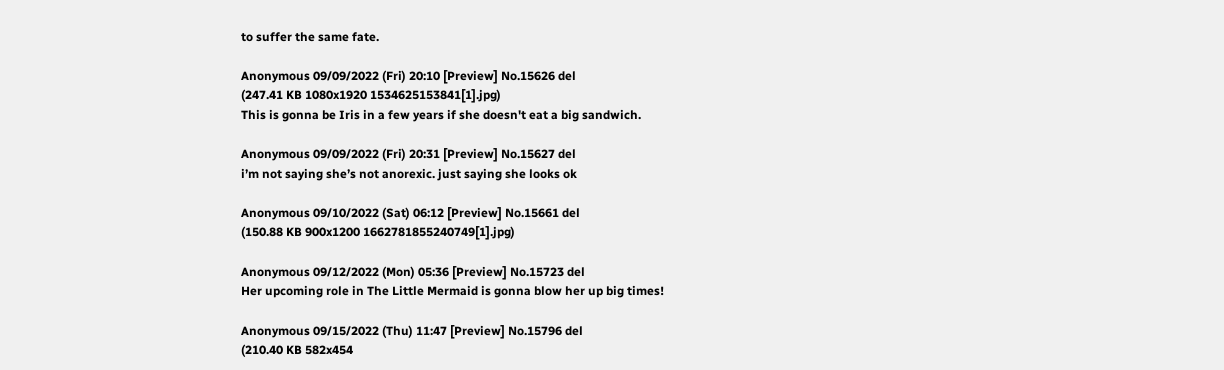to suffer the same fate.

Anonymous 09/09/2022 (Fri) 20:10 [Preview] No.15626 del
(247.41 KB 1080x1920 1534625153841[1].jpg)
This is gonna be Iris in a few years if she doesn't eat a big sandwich.

Anonymous 09/09/2022 (Fri) 20:31 [Preview] No.15627 del
i’m not saying she’s not anorexic. just saying she looks ok

Anonymous 09/10/2022 (Sat) 06:12 [Preview] No.15661 del
(150.88 KB 900x1200 1662781855240749[1].jpg)

Anonymous 09/12/2022 (Mon) 05:36 [Preview] No.15723 del
Her upcoming role in The Little Mermaid is gonna blow her up big times!

Anonymous 09/15/2022 (Thu) 11:47 [Preview] No.15796 del
(210.40 KB 582x454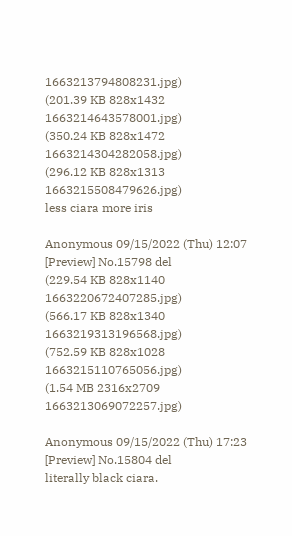1663213794808231.jpg)
(201.39 KB 828x1432 1663214643578001.jpg)
(350.24 KB 828x1472 1663214304282058.jpg)
(296.12 KB 828x1313 1663215508479626.jpg)
less ciara more iris

Anonymous 09/15/2022 (Thu) 12:07 [Preview] No.15798 del
(229.54 KB 828x1140 1663220672407285.jpg)
(566.17 KB 828x1340 1663219313196568.jpg)
(752.59 KB 828x1028 1663215110765056.jpg)
(1.54 MB 2316x2709 1663213069072257.jpg)

Anonymous 09/15/2022 (Thu) 17:23 [Preview] No.15804 del
literally black ciara.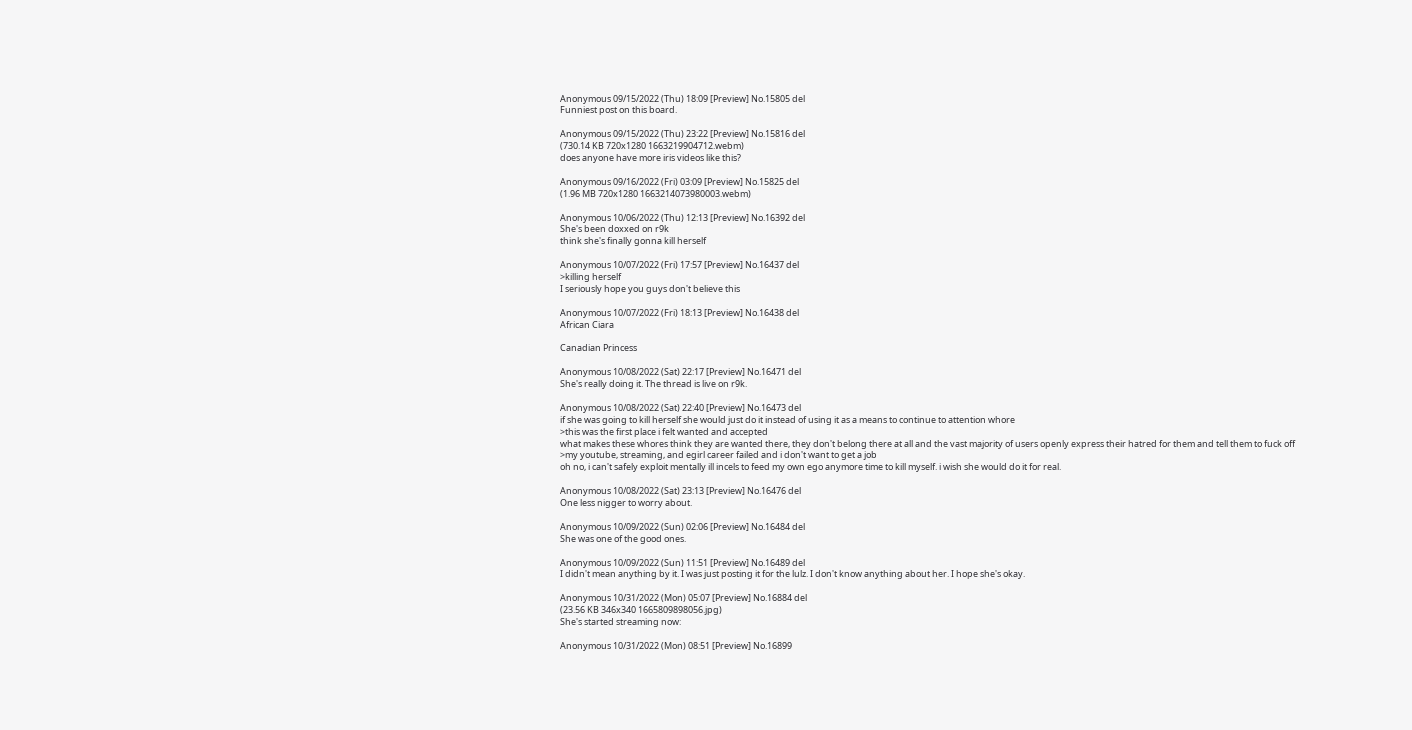Anonymous 09/15/2022 (Thu) 18:09 [Preview] No.15805 del
Funniest post on this board.

Anonymous 09/15/2022 (Thu) 23:22 [Preview] No.15816 del
(730.14 KB 720x1280 1663219904712.webm)
does anyone have more iris videos like this?

Anonymous 09/16/2022 (Fri) 03:09 [Preview] No.15825 del
(1.96 MB 720x1280 1663214073980003.webm)

Anonymous 10/06/2022 (Thu) 12:13 [Preview] No.16392 del
She's been doxxed on r9k
think she's finally gonna kill herself

Anonymous 10/07/2022 (Fri) 17:57 [Preview] No.16437 del
>killing herself
I seriously hope you guys don't believe this

Anonymous 10/07/2022 (Fri) 18:13 [Preview] No.16438 del
African Ciara

Canadian Princess

Anonymous 10/08/2022 (Sat) 22:17 [Preview] No.16471 del
She's really doing it. The thread is live on r9k.

Anonymous 10/08/2022 (Sat) 22:40 [Preview] No.16473 del
if she was going to kill herself she would just do it instead of using it as a means to continue to attention whore
>this was the first place i felt wanted and accepted
what makes these whores think they are wanted there, they don't belong there at all and the vast majority of users openly express their hatred for them and tell them to fuck off
>my youtube, streaming, and egirl career failed and i don't want to get a job
oh no, i can't safely exploit mentally ill incels to feed my own ego anymore time to kill myself. i wish she would do it for real.

Anonymous 10/08/2022 (Sat) 23:13 [Preview] No.16476 del
One less nigger to worry about.

Anonymous 10/09/2022 (Sun) 02:06 [Preview] No.16484 del
She was one of the good ones.

Anonymous 10/09/2022 (Sun) 11:51 [Preview] No.16489 del
I didn't mean anything by it. I was just posting it for the lulz. I don't know anything about her. I hope she's okay.

Anonymous 10/31/2022 (Mon) 05:07 [Preview] No.16884 del
(23.56 KB 346x340 1665809898056.jpg)
She's started streaming now:

Anonymous 10/31/2022 (Mon) 08:51 [Preview] No.16899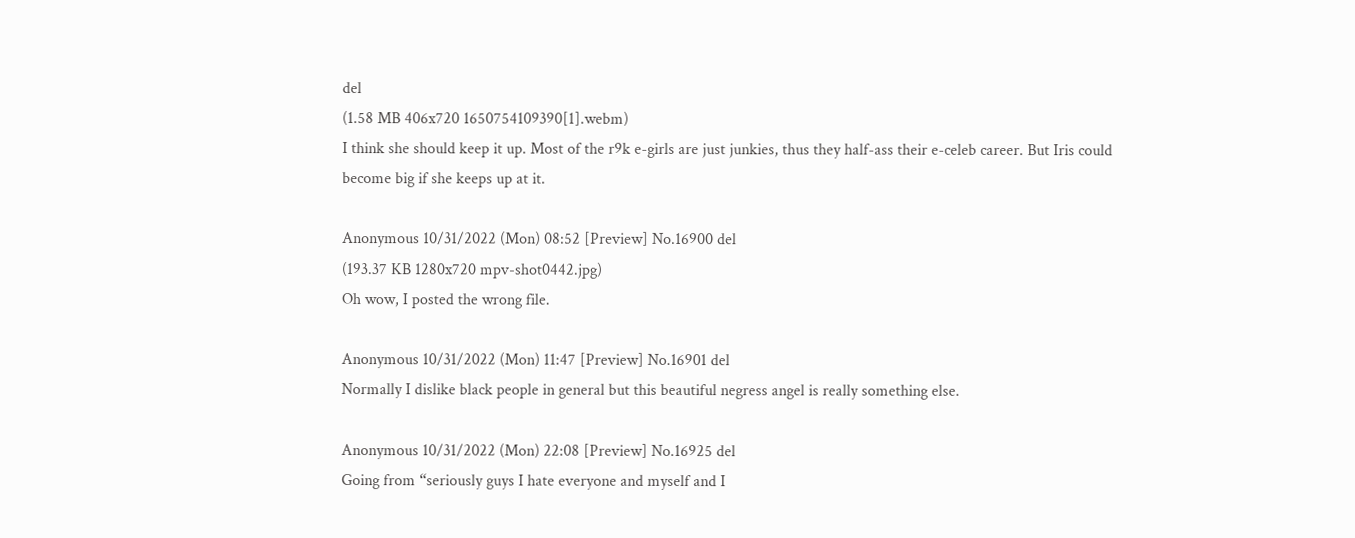del
(1.58 MB 406x720 1650754109390[1].webm)
I think she should keep it up. Most of the r9k e-girls are just junkies, thus they half-ass their e-celeb career. But Iris could become big if she keeps up at it.

Anonymous 10/31/2022 (Mon) 08:52 [Preview] No.16900 del
(193.37 KB 1280x720 mpv-shot0442.jpg)
Oh wow, I posted the wrong file.

Anonymous 10/31/2022 (Mon) 11:47 [Preview] No.16901 del
Normally I dislike black people in general but this beautiful negress angel is really something else.

Anonymous 10/31/2022 (Mon) 22:08 [Preview] No.16925 del
Going from “seriously guys I hate everyone and myself and I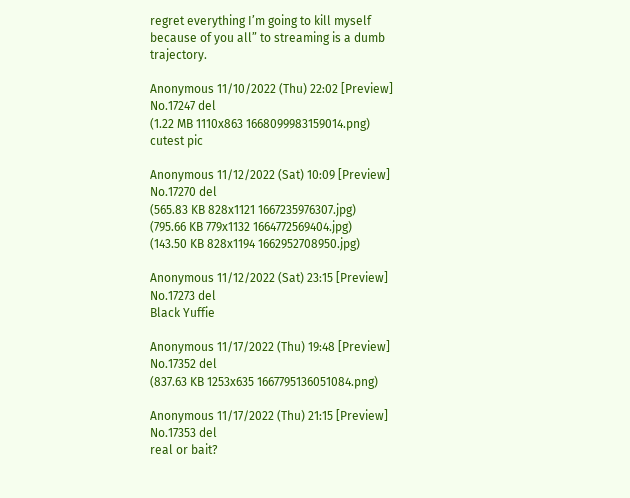regret everything I’m going to kill myself because of you all” to streaming is a dumb trajectory.

Anonymous 11/10/2022 (Thu) 22:02 [Preview] No.17247 del
(1.22 MB 1110x863 1668099983159014.png)
cutest pic

Anonymous 11/12/2022 (Sat) 10:09 [Preview] No.17270 del
(565.83 KB 828x1121 1667235976307.jpg)
(795.66 KB 779x1132 1664772569404.jpg)
(143.50 KB 828x1194 1662952708950.jpg)

Anonymous 11/12/2022 (Sat) 23:15 [Preview] No.17273 del
Black Yuffie

Anonymous 11/17/2022 (Thu) 19:48 [Preview] No.17352 del
(837.63 KB 1253x635 1667795136051084.png)

Anonymous 11/17/2022 (Thu) 21:15 [Preview] No.17353 del
real or bait?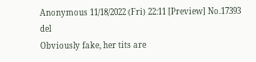Anonymous 11/18/2022 (Fri) 22:11 [Preview] No.17393 del
Obviously fake, her tits are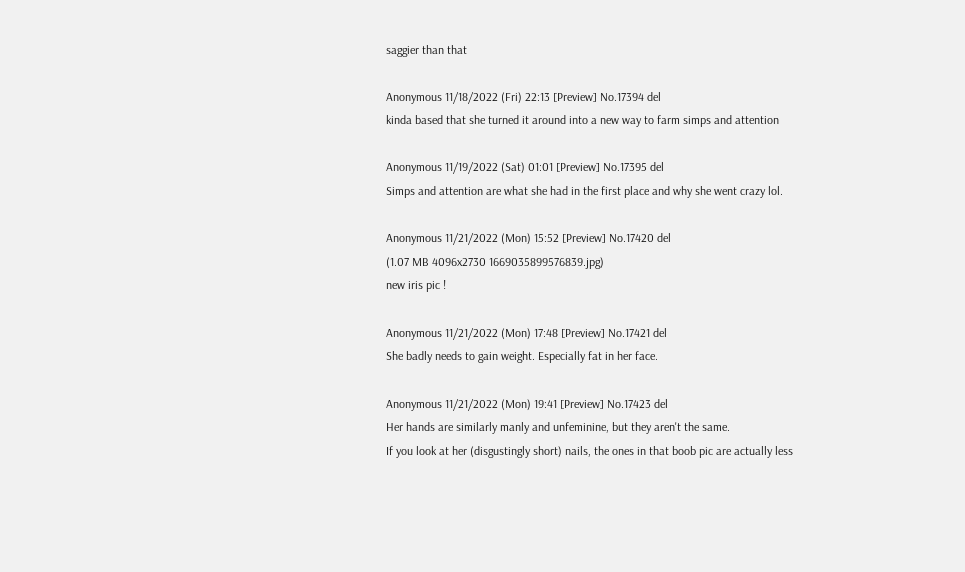saggier than that

Anonymous 11/18/2022 (Fri) 22:13 [Preview] No.17394 del
kinda based that she turned it around into a new way to farm simps and attention

Anonymous 11/19/2022 (Sat) 01:01 [Preview] No.17395 del
Simps and attention are what she had in the first place and why she went crazy lol.

Anonymous 11/21/2022 (Mon) 15:52 [Preview] No.17420 del
(1.07 MB 4096x2730 1669035899576839.jpg)
new iris pic !

Anonymous 11/21/2022 (Mon) 17:48 [Preview] No.17421 del
She badly needs to gain weight. Especially fat in her face.

Anonymous 11/21/2022 (Mon) 19:41 [Preview] No.17423 del
Her hands are similarly manly and unfeminine, but they aren't the same.
If you look at her (disgustingly short) nails, the ones in that boob pic are actually less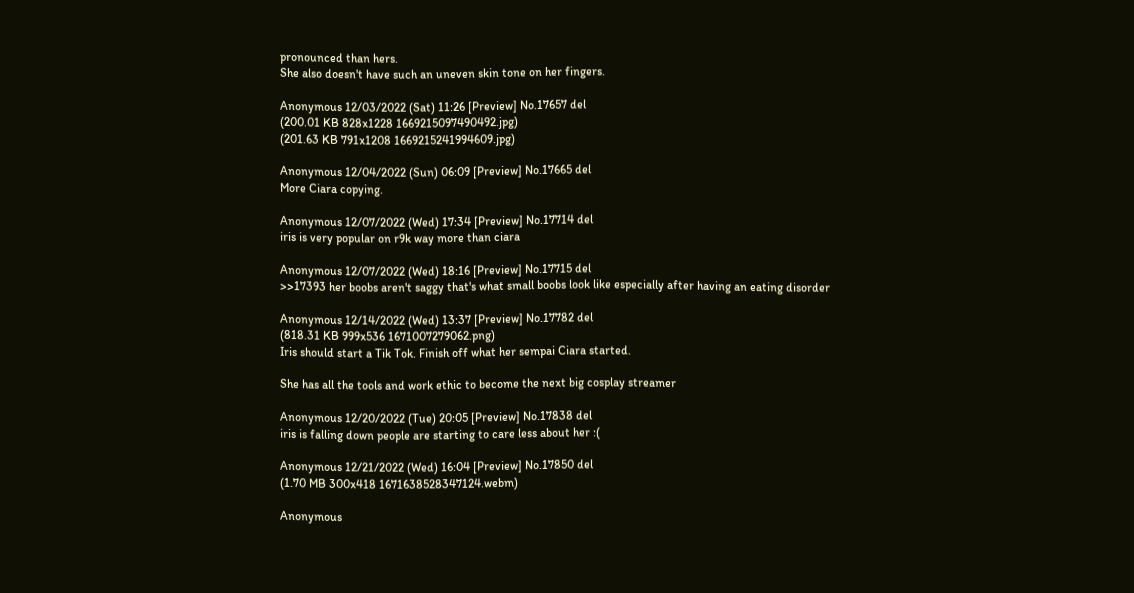pronounced than hers.
She also doesn't have such an uneven skin tone on her fingers.

Anonymous 12/03/2022 (Sat) 11:26 [Preview] No.17657 del
(200.01 KB 828x1228 1669215097490492.jpg)
(201.63 KB 791x1208 1669215241994609.jpg)

Anonymous 12/04/2022 (Sun) 06:09 [Preview] No.17665 del
More Ciara copying.

Anonymous 12/07/2022 (Wed) 17:34 [Preview] No.17714 del
iris is very popular on r9k way more than ciara

Anonymous 12/07/2022 (Wed) 18:16 [Preview] No.17715 del
>>17393 her boobs aren't saggy that's what small boobs look like especially after having an eating disorder

Anonymous 12/14/2022 (Wed) 13:37 [Preview] No.17782 del
(818.31 KB 999x536 1671007279062.png)
Iris should start a Tik Tok. Finish off what her sempai Ciara started.

She has all the tools and work ethic to become the next big cosplay streamer

Anonymous 12/20/2022 (Tue) 20:05 [Preview] No.17838 del
iris is falling down people are starting to care less about her :(

Anonymous 12/21/2022 (Wed) 16:04 [Preview] No.17850 del
(1.70 MB 300x418 1671638528347124.webm)

Anonymous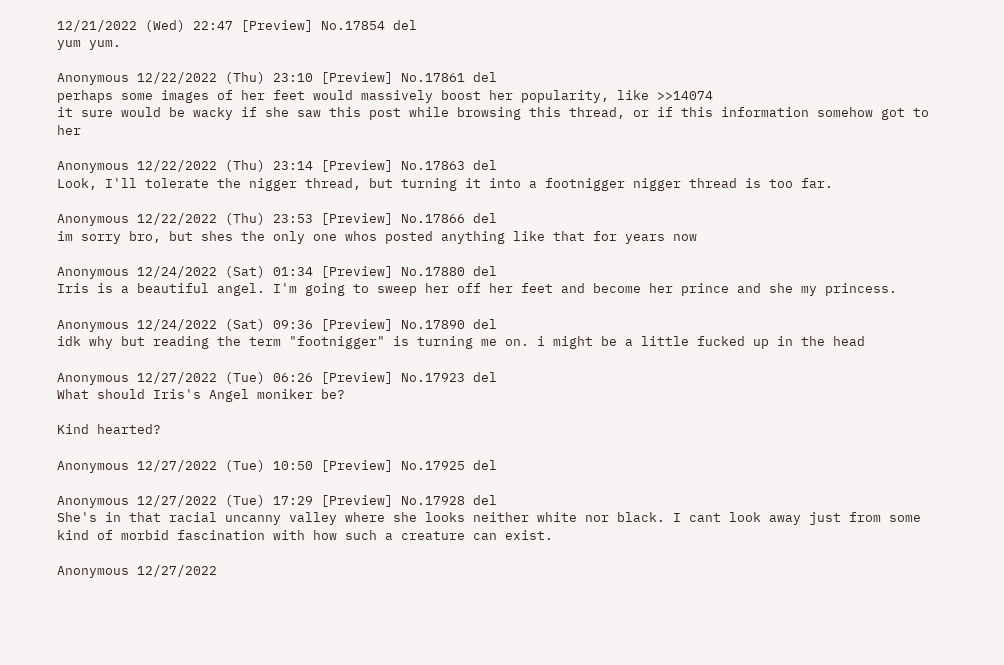12/21/2022 (Wed) 22:47 [Preview] No.17854 del
yum yum.

Anonymous 12/22/2022 (Thu) 23:10 [Preview] No.17861 del
perhaps some images of her feet would massively boost her popularity, like >>14074
it sure would be wacky if she saw this post while browsing this thread, or if this information somehow got to her

Anonymous 12/22/2022 (Thu) 23:14 [Preview] No.17863 del
Look, I'll tolerate the nigger thread, but turning it into a footnigger nigger thread is too far.

Anonymous 12/22/2022 (Thu) 23:53 [Preview] No.17866 del
im sorry bro, but shes the only one whos posted anything like that for years now

Anonymous 12/24/2022 (Sat) 01:34 [Preview] No.17880 del
Iris is a beautiful angel. I'm going to sweep her off her feet and become her prince and she my princess.

Anonymous 12/24/2022 (Sat) 09:36 [Preview] No.17890 del
idk why but reading the term "footnigger" is turning me on. i might be a little fucked up in the head

Anonymous 12/27/2022 (Tue) 06:26 [Preview] No.17923 del
What should Iris's Angel moniker be?

Kind hearted?

Anonymous 12/27/2022 (Tue) 10:50 [Preview] No.17925 del

Anonymous 12/27/2022 (Tue) 17:29 [Preview] No.17928 del
She's in that racial uncanny valley where she looks neither white nor black. I cant look away just from some kind of morbid fascination with how such a creature can exist.

Anonymous 12/27/2022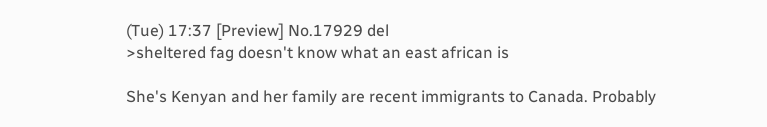(Tue) 17:37 [Preview] No.17929 del
>sheltered fag doesn't know what an east african is

She's Kenyan and her family are recent immigrants to Canada. Probably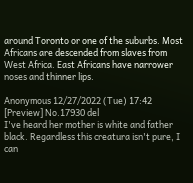around Toronto or one of the suburbs. Most Africans are descended from slaves from West Africa. East Africans have narrower noses and thinner lips.

Anonymous 12/27/2022 (Tue) 17:42 [Preview] No.17930 del
I've heard her mother is white and father black. Regardless this creatura isn't pure, I can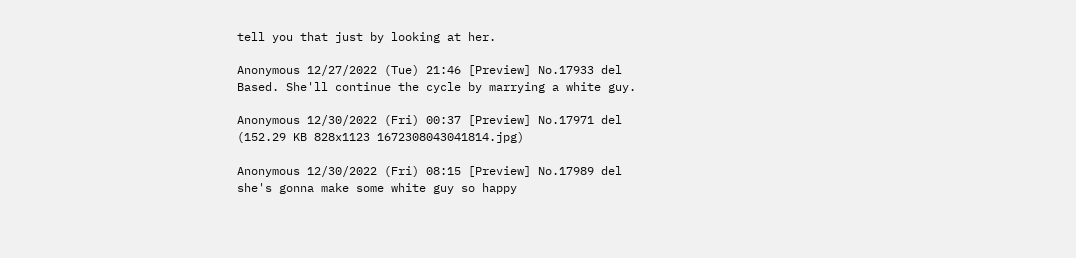tell you that just by looking at her.

Anonymous 12/27/2022 (Tue) 21:46 [Preview] No.17933 del
Based. She'll continue the cycle by marrying a white guy.

Anonymous 12/30/2022 (Fri) 00:37 [Preview] No.17971 del
(152.29 KB 828x1123 1672308043041814.jpg)

Anonymous 12/30/2022 (Fri) 08:15 [Preview] No.17989 del
she's gonna make some white guy so happy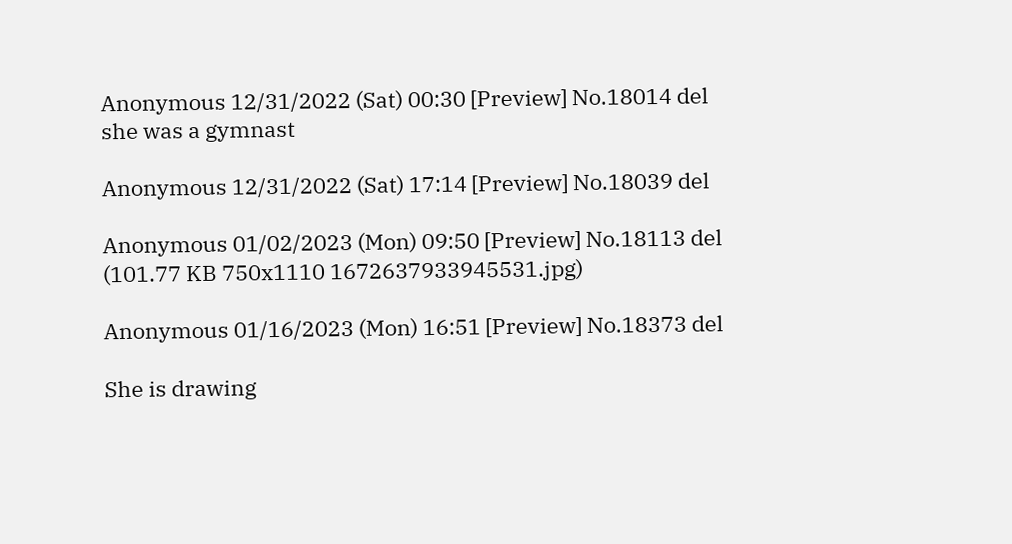Anonymous 12/31/2022 (Sat) 00:30 [Preview] No.18014 del
she was a gymnast

Anonymous 12/31/2022 (Sat) 17:14 [Preview] No.18039 del

Anonymous 01/02/2023 (Mon) 09:50 [Preview] No.18113 del
(101.77 KB 750x1110 1672637933945531.jpg)

Anonymous 01/16/2023 (Mon) 16:51 [Preview] No.18373 del

She is drawing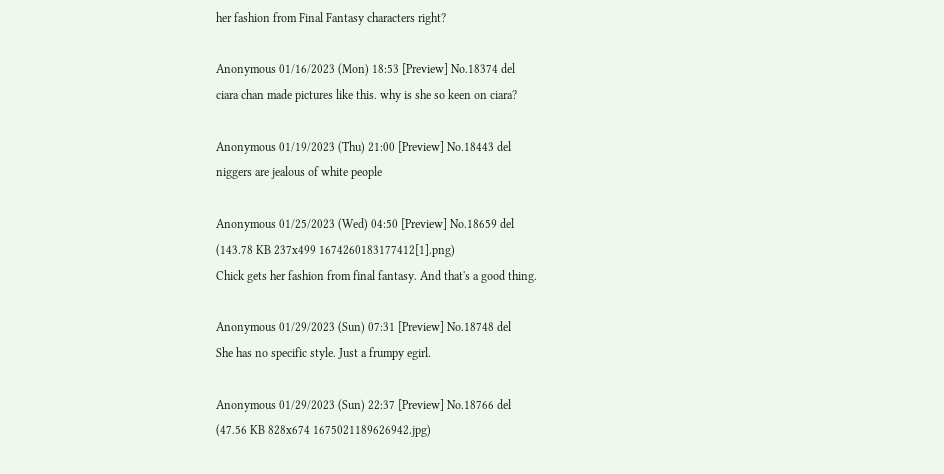her fashion from Final Fantasy characters right?

Anonymous 01/16/2023 (Mon) 18:53 [Preview] No.18374 del
ciara chan made pictures like this. why is she so keen on ciara?

Anonymous 01/19/2023 (Thu) 21:00 [Preview] No.18443 del
niggers are jealous of white people

Anonymous 01/25/2023 (Wed) 04:50 [Preview] No.18659 del
(143.78 KB 237x499 1674260183177412[1].png)
Chick gets her fashion from final fantasy. And that's a good thing.

Anonymous 01/29/2023 (Sun) 07:31 [Preview] No.18748 del
She has no specific style. Just a frumpy egirl.

Anonymous 01/29/2023 (Sun) 22:37 [Preview] No.18766 del
(47.56 KB 828x674 1675021189626942.jpg)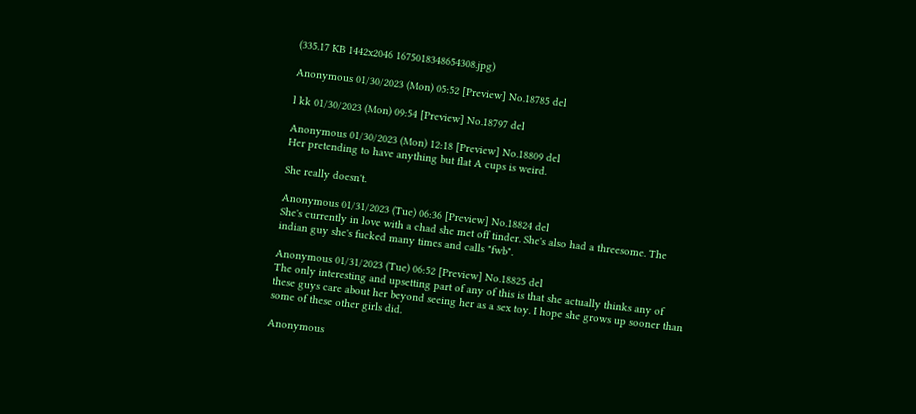(335.17 KB 1442x2046 1675018348654308.jpg)

Anonymous 01/30/2023 (Mon) 05:52 [Preview] No.18785 del

l kk 01/30/2023 (Mon) 09:54 [Preview] No.18797 del

Anonymous 01/30/2023 (Mon) 12:18 [Preview] No.18809 del
Her pretending to have anything but flat A cups is weird.

She really doesn't.

Anonymous 01/31/2023 (Tue) 06:36 [Preview] No.18824 del
She's currently in love with a chad she met off tinder. She's also had a threesome. The indian guy she's fucked many times and calls "fwb".

Anonymous 01/31/2023 (Tue) 06:52 [Preview] No.18825 del
The only interesting and upsetting part of any of this is that she actually thinks any of these guys care about her beyond seeing her as a sex toy. I hope she grows up sooner than some of these other girls did.

Anonymous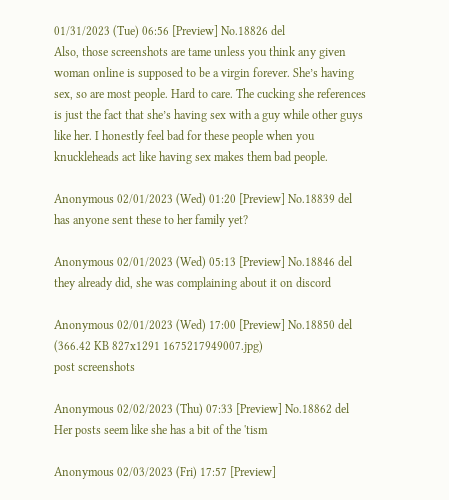01/31/2023 (Tue) 06:56 [Preview] No.18826 del
Also, those screenshots are tame unless you think any given woman online is supposed to be a virgin forever. She’s having sex, so are most people. Hard to care. The cucking she references is just the fact that she’s having sex with a guy while other guys like her. I honestly feel bad for these people when you knuckleheads act like having sex makes them bad people.

Anonymous 02/01/2023 (Wed) 01:20 [Preview] No.18839 del
has anyone sent these to her family yet?

Anonymous 02/01/2023 (Wed) 05:13 [Preview] No.18846 del
they already did, she was complaining about it on discord

Anonymous 02/01/2023 (Wed) 17:00 [Preview] No.18850 del
(366.42 KB 827x1291 1675217949007.jpg)
post screenshots

Anonymous 02/02/2023 (Thu) 07:33 [Preview] No.18862 del
Her posts seem like she has a bit of the 'tism

Anonymous 02/03/2023 (Fri) 17:57 [Preview]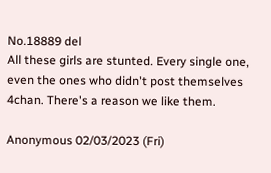No.18889 del
All these girls are stunted. Every single one, even the ones who didn't post themselves 4chan. There's a reason we like them.

Anonymous 02/03/2023 (Fri)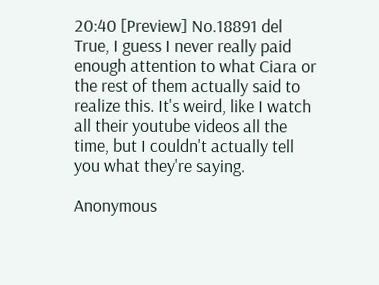20:40 [Preview] No.18891 del
True, I guess I never really paid enough attention to what Ciara or the rest of them actually said to realize this. It's weird, like I watch all their youtube videos all the time, but I couldn't actually tell you what they're saying.

Anonymous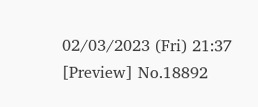02/03/2023 (Fri) 21:37 [Preview] No.18892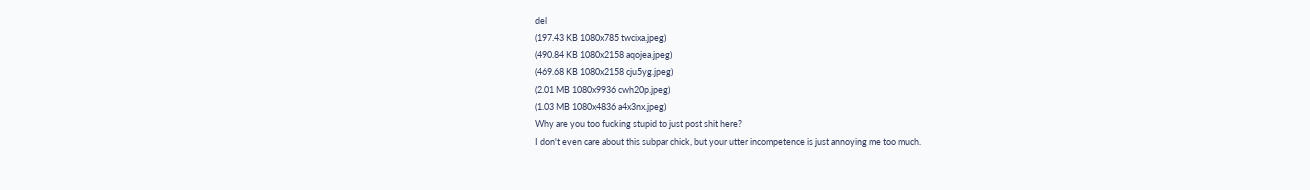del
(197.43 KB 1080x785 twcixa.jpeg)
(490.84 KB 1080x2158 aqojea.jpeg)
(469.68 KB 1080x2158 cju5yg.jpeg)
(2.01 MB 1080x9936 cwh20p.jpeg)
(1.03 MB 1080x4836 a4x3nx.jpeg)
Why are you too fucking stupid to just post shit here?
I don't even care about this subpar chick, but your utter incompetence is just annoying me too much.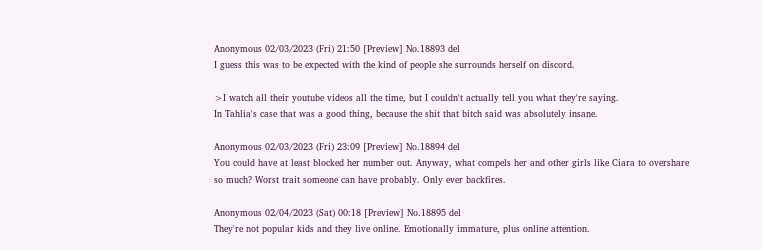Anonymous 02/03/2023 (Fri) 21:50 [Preview] No.18893 del
I guess this was to be expected with the kind of people she surrounds herself on discord.

>I watch all their youtube videos all the time, but I couldn't actually tell you what they're saying.
In Tahlia's case that was a good thing, because the shit that bitch said was absolutely insane.

Anonymous 02/03/2023 (Fri) 23:09 [Preview] No.18894 del
You could have at least blocked her number out. Anyway, what compels her and other girls like Ciara to overshare so much? Worst trait someone can have probably. Only ever backfires.

Anonymous 02/04/2023 (Sat) 00:18 [Preview] No.18895 del
They're not popular kids and they live online. Emotionally immature, plus online attention.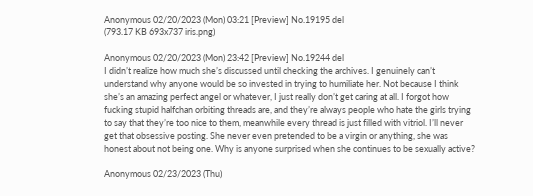Anonymous 02/20/2023 (Mon) 03:21 [Preview] No.19195 del
(793.17 KB 693x737 iris.png)

Anonymous 02/20/2023 (Mon) 23:42 [Preview] No.19244 del
I didn’t realize how much she’s discussed until checking the archives. I genuinely can’t understand why anyone would be so invested in trying to humiliate her. Not because I think she’s an amazing perfect angel or whatever, I just really don’t get caring at all. I forgot how fucking stupid halfchan orbiting threads are, and they’re always people who hate the girls trying to say that they’re too nice to them, meanwhile every thread is just filled with vitriol. I’ll never get that obsessive posting. She never even pretended to be a virgin or anything, she was honest about not being one. Why is anyone surprised when she continues to be sexually active?

Anonymous 02/23/2023 (Thu)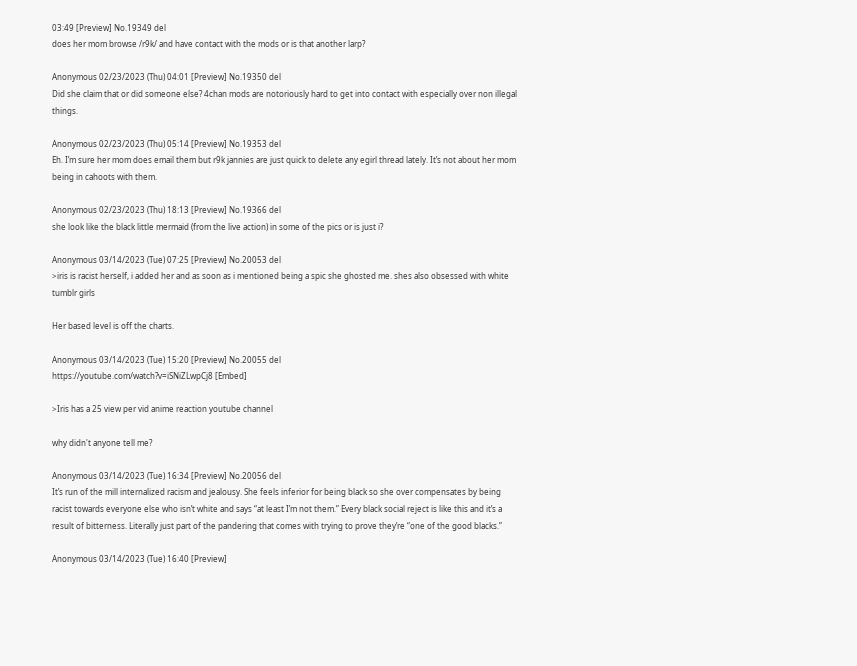03:49 [Preview] No.19349 del
does her mom browse /r9k/ and have contact with the mods or is that another larp?

Anonymous 02/23/2023 (Thu) 04:01 [Preview] No.19350 del
Did she claim that or did someone else? 4chan mods are notoriously hard to get into contact with especially over non illegal things.

Anonymous 02/23/2023 (Thu) 05:14 [Preview] No.19353 del
Eh. I’m sure her mom does email them but r9k jannies are just quick to delete any egirl thread lately. It’s not about her mom being in cahoots with them.

Anonymous 02/23/2023 (Thu) 18:13 [Preview] No.19366 del
she look like the black little mermaid (from the live action) in some of the pics or is just i?

Anonymous 03/14/2023 (Tue) 07:25 [Preview] No.20053 del
>iris is racist herself, i added her and as soon as i mentioned being a spic she ghosted me. shes also obsessed with white tumblr girls

Her based level is off the charts.

Anonymous 03/14/2023 (Tue) 15:20 [Preview] No.20055 del
https://youtube.com/watch?v=iSNiZLwpCj8 [Embed]

>Iris has a 25 view per vid anime reaction youtube channel

why didn't anyone tell me?

Anonymous 03/14/2023 (Tue) 16:34 [Preview] No.20056 del
It’s run of the mill internalized racism and jealousy. She feels inferior for being black so she over compensates by being racist towards everyone else who isn’t white and says “at least I’m not them.” Every black social reject is like this and it’s a result of bitterness. Literally just part of the pandering that comes with trying to prove they’re “one of the good blacks.”

Anonymous 03/14/2023 (Tue) 16:40 [Preview]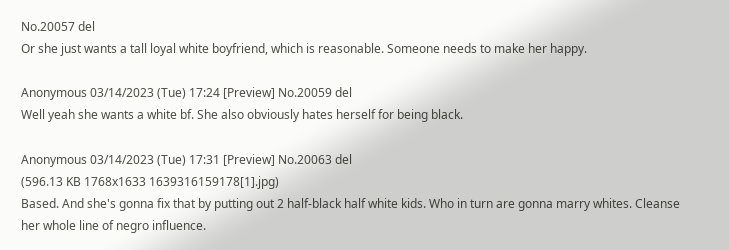No.20057 del
Or she just wants a tall loyal white boyfriend, which is reasonable. Someone needs to make her happy.

Anonymous 03/14/2023 (Tue) 17:24 [Preview] No.20059 del
Well yeah she wants a white bf. She also obviously hates herself for being black.

Anonymous 03/14/2023 (Tue) 17:31 [Preview] No.20063 del
(596.13 KB 1768x1633 1639316159178[1].jpg)
Based. And she's gonna fix that by putting out 2 half-black half white kids. Who in turn are gonna marry whites. Cleanse her whole line of negro influence.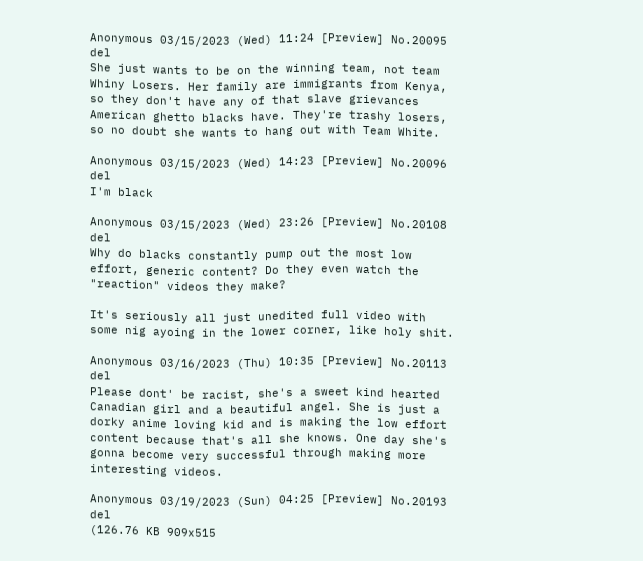Anonymous 03/15/2023 (Wed) 11:24 [Preview] No.20095 del
She just wants to be on the winning team, not team Whiny Losers. Her family are immigrants from Kenya, so they don't have any of that slave grievances American ghetto blacks have. They're trashy losers, so no doubt she wants to hang out with Team White.

Anonymous 03/15/2023 (Wed) 14:23 [Preview] No.20096 del
I'm black

Anonymous 03/15/2023 (Wed) 23:26 [Preview] No.20108 del
Why do blacks constantly pump out the most low effort, generic content? Do they even watch the "reaction" videos they make?

It's seriously all just unedited full video with some nig ayoing in the lower corner, like holy shit.

Anonymous 03/16/2023 (Thu) 10:35 [Preview] No.20113 del
Please dont' be racist, she's a sweet kind hearted Canadian girl and a beautiful angel. She is just a dorky anime loving kid and is making the low effort content because that's all she knows. One day she's gonna become very successful through making more interesting videos.

Anonymous 03/19/2023 (Sun) 04:25 [Preview] No.20193 del
(126.76 KB 909x515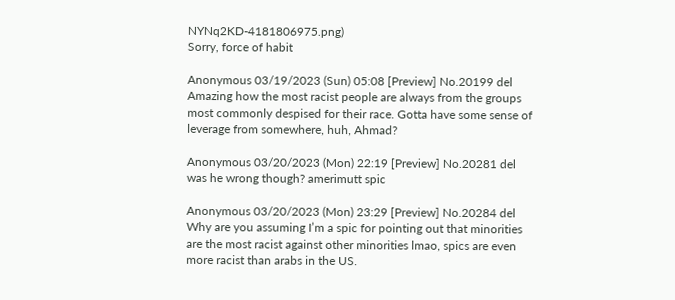NYNq2KD-4181806975.png)
Sorry, force of habit

Anonymous 03/19/2023 (Sun) 05:08 [Preview] No.20199 del
Amazing how the most racist people are always from the groups most commonly despised for their race. Gotta have some sense of leverage from somewhere, huh, Ahmad?

Anonymous 03/20/2023 (Mon) 22:19 [Preview] No.20281 del
was he wrong though? amerimutt spic

Anonymous 03/20/2023 (Mon) 23:29 [Preview] No.20284 del
Why are you assuming I’m a spic for pointing out that minorities are the most racist against other minorities lmao, spics are even more racist than arabs in the US.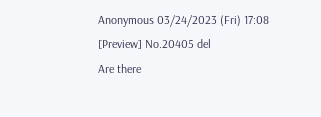Anonymous 03/24/2023 (Fri) 17:08 [Preview] No.20405 del
Are there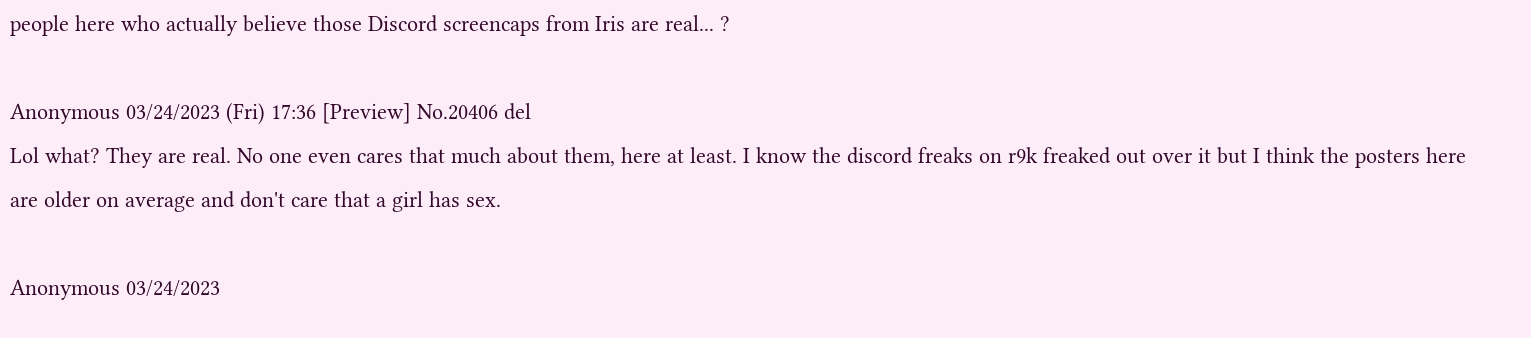people here who actually believe those Discord screencaps from Iris are real... ?

Anonymous 03/24/2023 (Fri) 17:36 [Preview] No.20406 del
Lol what? They are real. No one even cares that much about them, here at least. I know the discord freaks on r9k freaked out over it but I think the posters here are older on average and don't care that a girl has sex.

Anonymous 03/24/2023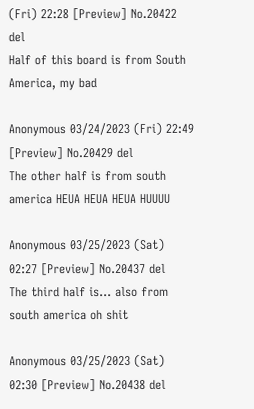(Fri) 22:28 [Preview] No.20422 del
Half of this board is from South America, my bad

Anonymous 03/24/2023 (Fri) 22:49 [Preview] No.20429 del
The other half is from south america HEUA HEUA HEUA HUUUU

Anonymous 03/25/2023 (Sat) 02:27 [Preview] No.20437 del
The third half is... also from south america oh shit

Anonymous 03/25/2023 (Sat) 02:30 [Preview] No.20438 del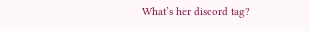What’s her discord tag?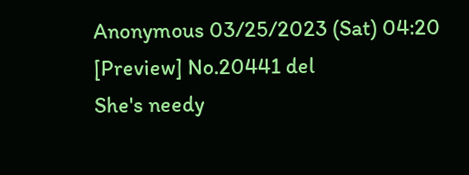Anonymous 03/25/2023 (Sat) 04:20 [Preview] No.20441 del
She's needy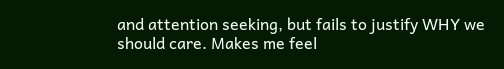and attention seeking, but fails to justify WHY we should care. Makes me feel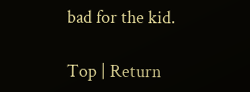bad for the kid.

Top | Return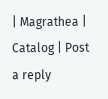| Magrathea | Catalog | Post a reply